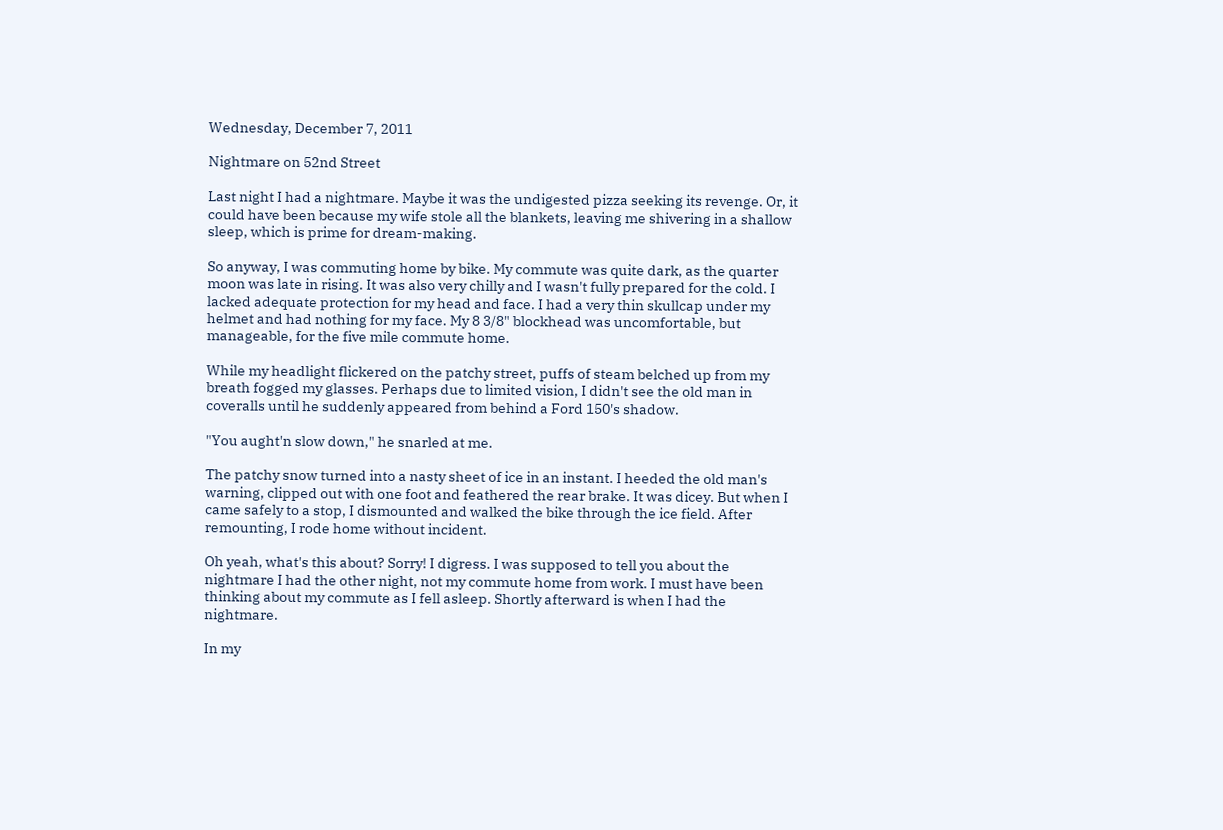Wednesday, December 7, 2011

Nightmare on 52nd Street

Last night I had a nightmare. Maybe it was the undigested pizza seeking its revenge. Or, it could have been because my wife stole all the blankets, leaving me shivering in a shallow sleep, which is prime for dream-making.

So anyway, I was commuting home by bike. My commute was quite dark, as the quarter moon was late in rising. It was also very chilly and I wasn't fully prepared for the cold. I lacked adequate protection for my head and face. I had a very thin skullcap under my helmet and had nothing for my face. My 8 3/8" blockhead was uncomfortable, but manageable, for the five mile commute home.

While my headlight flickered on the patchy street, puffs of steam belched up from my breath fogged my glasses. Perhaps due to limited vision, I didn't see the old man in coveralls until he suddenly appeared from behind a Ford 150's shadow.

"You aught'n slow down," he snarled at me.

The patchy snow turned into a nasty sheet of ice in an instant. I heeded the old man's warning, clipped out with one foot and feathered the rear brake. It was dicey. But when I came safely to a stop, I dismounted and walked the bike through the ice field. After remounting, I rode home without incident.

Oh yeah, what's this about? Sorry! I digress. I was supposed to tell you about the nightmare I had the other night, not my commute home from work. I must have been thinking about my commute as I fell asleep. Shortly afterward is when I had the nightmare.

In my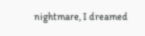nightmare, I dreamed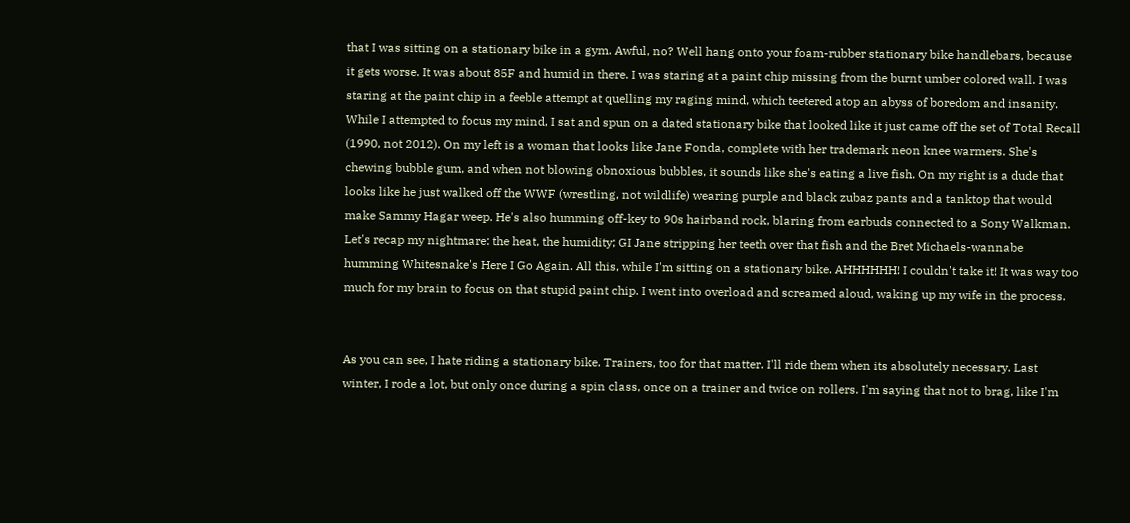that I was sitting on a stationary bike in a gym. Awful, no? Well hang onto your foam-rubber stationary bike handlebars, because it gets worse. It was about 85F and humid in there. I was staring at a paint chip missing from the burnt umber colored wall. I was staring at the paint chip in a feeble attempt at quelling my raging mind, which teetered atop an abyss of boredom and insanity. While I attempted to focus my mind, I sat and spun on a dated stationary bike that looked like it just came off the set of Total Recall (1990, not 2012). On my left is a woman that looks like Jane Fonda, complete with her trademark neon knee warmers. She's chewing bubble gum, and when not blowing obnoxious bubbles, it sounds like she's eating a live fish. On my right is a dude that looks like he just walked off the WWF (wrestling, not wildlife) wearing purple and black zubaz pants and a tanktop that would make Sammy Hagar weep. He's also humming off-key to 90s hairband rock, blaring from earbuds connected to a Sony Walkman. Let's recap my nightmare: the heat, the humidity; GI Jane stripping her teeth over that fish and the Bret Michaels-wannabe humming Whitesnake's Here I Go Again. All this, while I'm sitting on a stationary bike. AHHHHHH! I couldn't take it! It was way too much for my brain to focus on that stupid paint chip. I went into overload and screamed aloud, waking up my wife in the process.


As you can see, I hate riding a stationary bike. Trainers, too for that matter. I'll ride them when its absolutely necessary. Last winter, I rode a lot, but only once during a spin class, once on a trainer and twice on rollers. I'm saying that not to brag, like I'm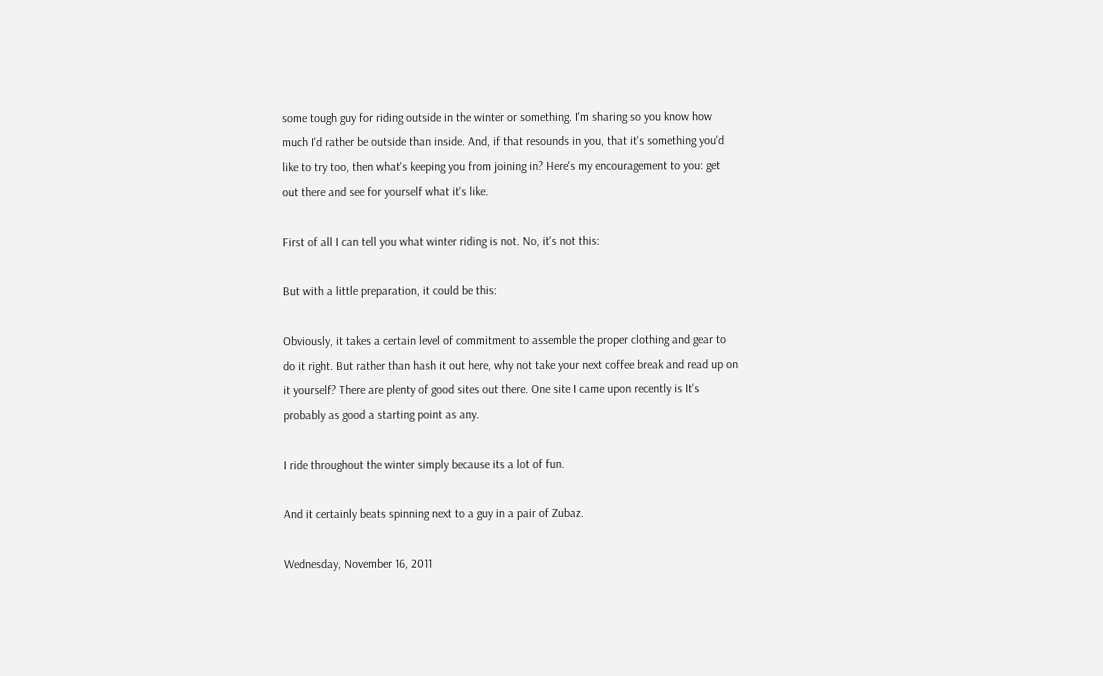some tough guy for riding outside in the winter or something. I'm sharing so you know how much I'd rather be outside than inside. And, if that resounds in you, that it's something you'd like to try too, then what's keeping you from joining in? Here's my encouragement to you: get out there and see for yourself what it's like.

First of all I can tell you what winter riding is not. No, it's not this:

But with a little preparation, it could be this:

Obviously, it takes a certain level of commitment to assemble the proper clothing and gear to do it right. But rather than hash it out here, why not take your next coffee break and read up on it yourself? There are plenty of good sites out there. One site I came upon recently is It's probably as good a starting point as any.

I ride throughout the winter simply because its a lot of fun.

And it certainly beats spinning next to a guy in a pair of Zubaz.

Wednesday, November 16, 2011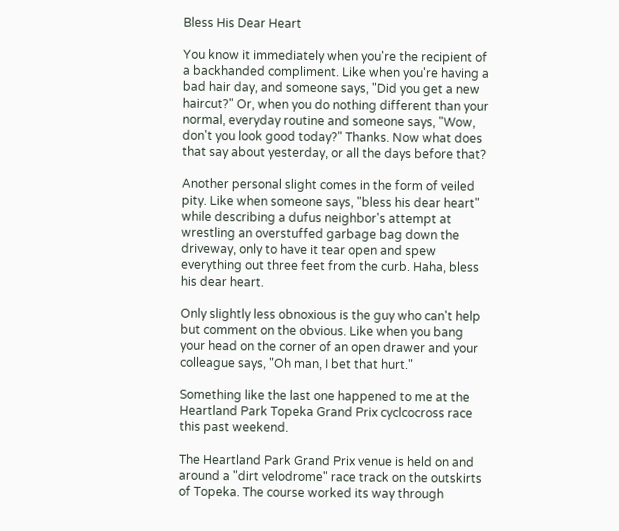Bless His Dear Heart

You know it immediately when you're the recipient of a backhanded compliment. Like when you're having a bad hair day, and someone says, "Did you get a new haircut?" Or, when you do nothing different than your normal, everyday routine and someone says, "Wow, don't you look good today?" Thanks. Now what does that say about yesterday, or all the days before that?

Another personal slight comes in the form of veiled pity. Like when someone says, "bless his dear heart" while describing a dufus neighbor's attempt at wrestling an overstuffed garbage bag down the driveway, only to have it tear open and spew everything out three feet from the curb. Haha, bless his dear heart.

Only slightly less obnoxious is the guy who can't help but comment on the obvious. Like when you bang your head on the corner of an open drawer and your colleague says, "Oh man, I bet that hurt."

Something like the last one happened to me at the Heartland Park Topeka Grand Prix cyclcocross race this past weekend.

The Heartland Park Grand Prix venue is held on and around a "dirt velodrome" race track on the outskirts of Topeka. The course worked its way through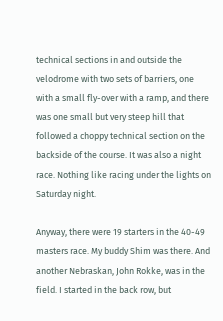technical sections in and outside the velodrome with two sets of barriers, one with a small fly-over with a ramp, and there was one small but very steep hill that followed a choppy technical section on the backside of the course. It was also a night race. Nothing like racing under the lights on Saturday night.

Anyway, there were 19 starters in the 40-49 masters race. My buddy Shim was there. And another Nebraskan, John Rokke, was in the field. I started in the back row, but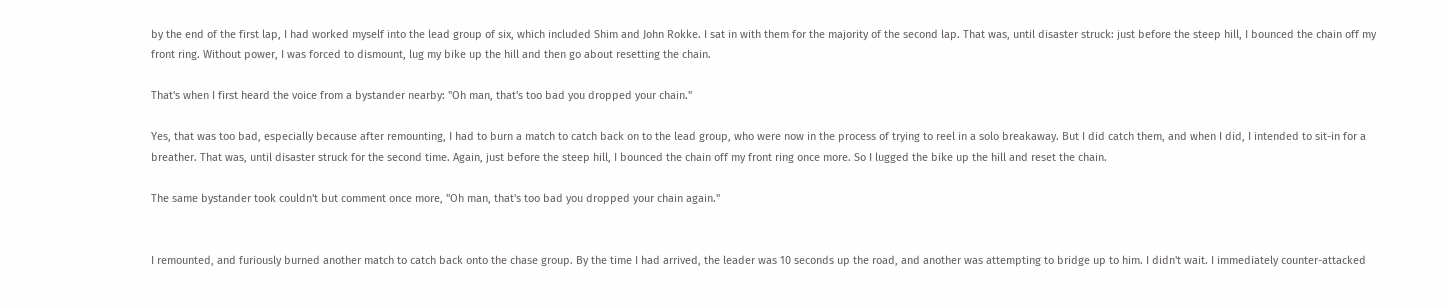by the end of the first lap, I had worked myself into the lead group of six, which included Shim and John Rokke. I sat in with them for the majority of the second lap. That was, until disaster struck: just before the steep hill, I bounced the chain off my front ring. Without power, I was forced to dismount, lug my bike up the hill and then go about resetting the chain.

That's when I first heard the voice from a bystander nearby: "Oh man, that's too bad you dropped your chain."

Yes, that was too bad, especially because after remounting, I had to burn a match to catch back on to the lead group, who were now in the process of trying to reel in a solo breakaway. But I did catch them, and when I did, I intended to sit-in for a breather. That was, until disaster struck for the second time. Again, just before the steep hill, I bounced the chain off my front ring once more. So I lugged the bike up the hill and reset the chain.

The same bystander took couldn't but comment once more, "Oh man, that's too bad you dropped your chain again."


I remounted, and furiously burned another match to catch back onto the chase group. By the time I had arrived, the leader was 10 seconds up the road, and another was attempting to bridge up to him. I didn't wait. I immediately counter-attacked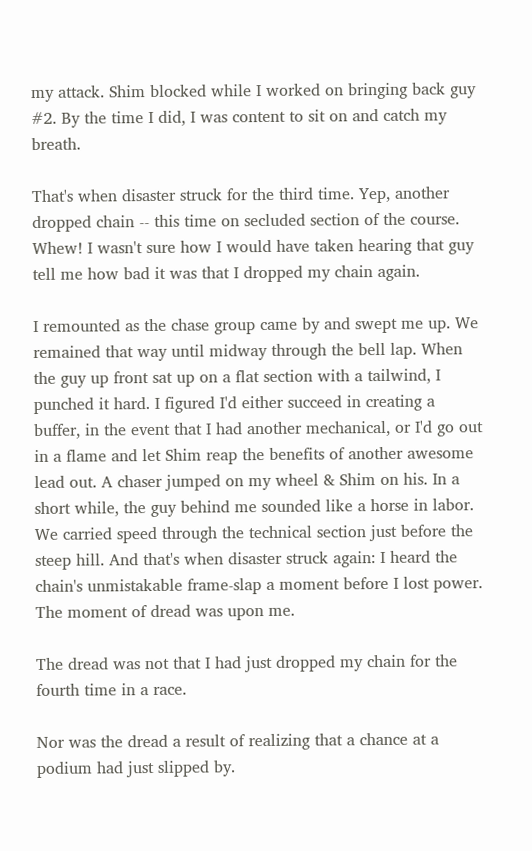my attack. Shim blocked while I worked on bringing back guy #2. By the time I did, I was content to sit on and catch my breath.

That's when disaster struck for the third time. Yep, another dropped chain -- this time on secluded section of the course. Whew! I wasn't sure how I would have taken hearing that guy tell me how bad it was that I dropped my chain again.

I remounted as the chase group came by and swept me up. We remained that way until midway through the bell lap. When the guy up front sat up on a flat section with a tailwind, I punched it hard. I figured I'd either succeed in creating a buffer, in the event that I had another mechanical, or I'd go out in a flame and let Shim reap the benefits of another awesome lead out. A chaser jumped on my wheel & Shim on his. In a short while, the guy behind me sounded like a horse in labor. We carried speed through the technical section just before the steep hill. And that's when disaster struck again: I heard the chain's unmistakable frame-slap a moment before I lost power. The moment of dread was upon me.

The dread was not that I had just dropped my chain for the fourth time in a race.

Nor was the dread a result of realizing that a chance at a podium had just slipped by.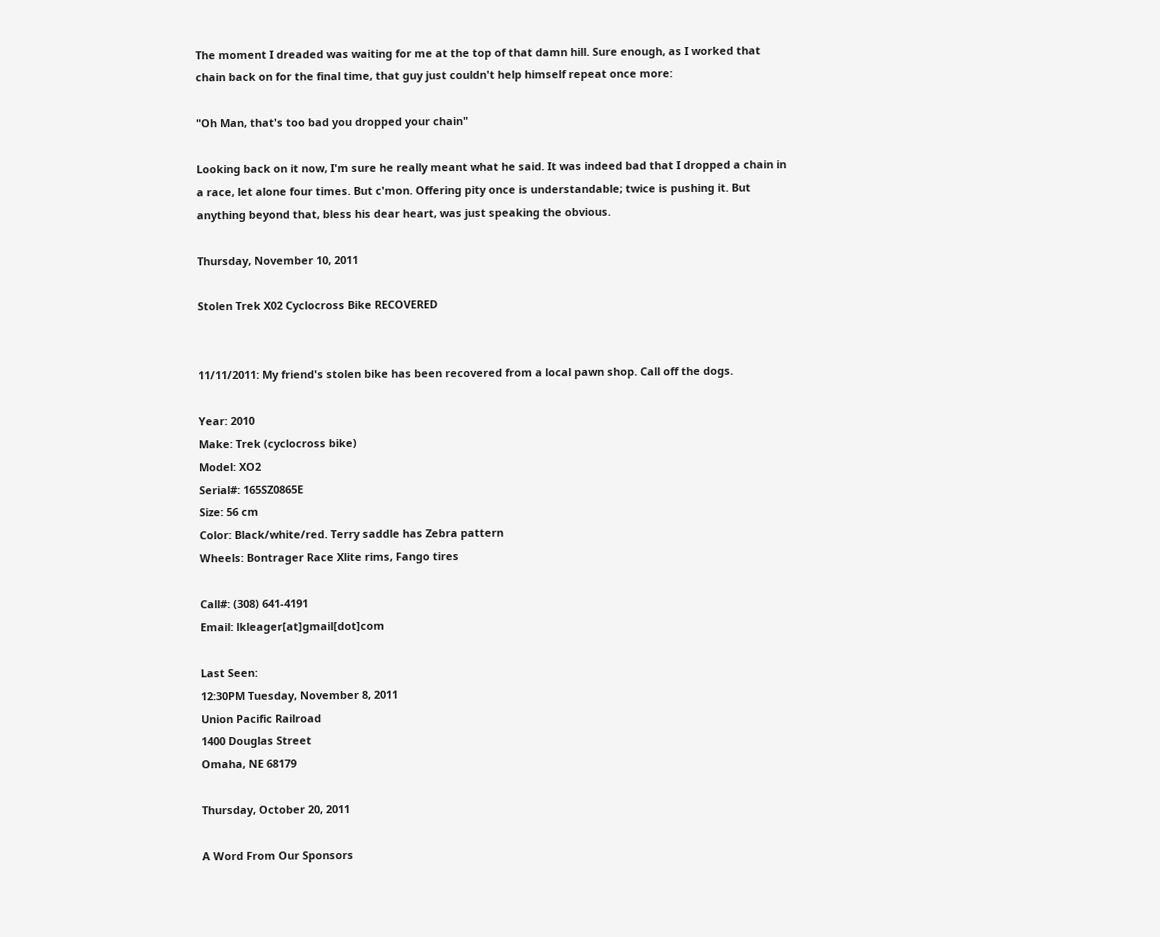The moment I dreaded was waiting for me at the top of that damn hill. Sure enough, as I worked that chain back on for the final time, that guy just couldn't help himself repeat once more:

"Oh Man, that's too bad you dropped your chain"

Looking back on it now, I'm sure he really meant what he said. It was indeed bad that I dropped a chain in a race, let alone four times. But c'mon. Offering pity once is understandable; twice is pushing it. But anything beyond that, bless his dear heart, was just speaking the obvious.

Thursday, November 10, 2011

Stolen Trek X02 Cyclocross Bike RECOVERED


11/11/2011: My friend's stolen bike has been recovered from a local pawn shop. Call off the dogs.

Year: 2010
Make: Trek (cyclocross bike)
Model: XO2
Serial#: 165SZ0865E
Size: 56 cm
Color: Black/white/red. Terry saddle has Zebra pattern
Wheels: Bontrager Race Xlite rims, Fango tires

Call#: (308) 641-4191
Email: lkleager[at]gmail[dot]com

Last Seen:
12:30PM Tuesday, November 8, 2011
Union Pacific Railroad
1400 Douglas Street
Omaha, NE 68179

Thursday, October 20, 2011

A Word From Our Sponsors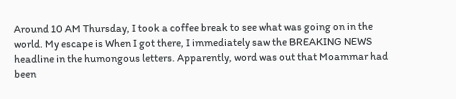Around 10 AM Thursday, I took a coffee break to see what was going on in the world. My escape is When I got there, I immediately saw the BREAKING NEWS headline in the humongous letters. Apparently, word was out that Moammar had been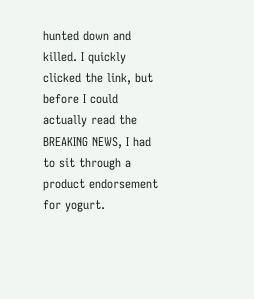hunted down and killed. I quickly clicked the link, but before I could actually read the BREAKING NEWS, I had to sit through a product endorsement for yogurt.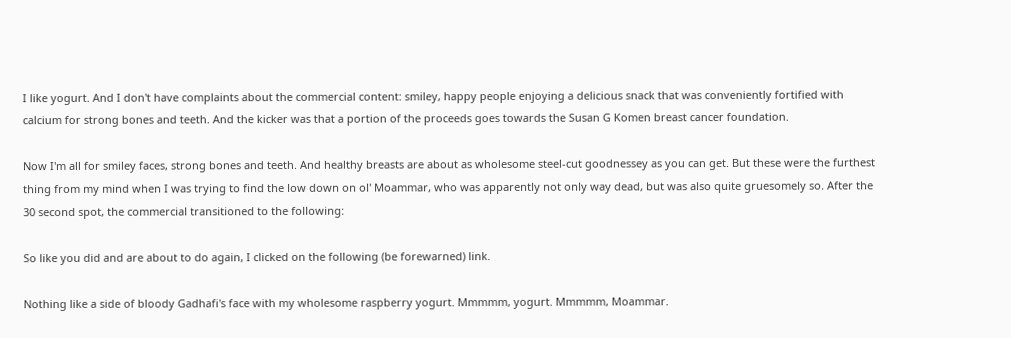I like yogurt. And I don't have complaints about the commercial content: smiley, happy people enjoying a delicious snack that was conveniently fortified with calcium for strong bones and teeth. And the kicker was that a portion of the proceeds goes towards the Susan G Komen breast cancer foundation.

Now I'm all for smiley faces, strong bones and teeth. And healthy breasts are about as wholesome steel-cut goodnessey as you can get. But these were the furthest thing from my mind when I was trying to find the low down on ol' Moammar, who was apparently not only way dead, but was also quite gruesomely so. After the 30 second spot, the commercial transitioned to the following:

So like you did and are about to do again, I clicked on the following (be forewarned) link.

Nothing like a side of bloody Gadhafi's face with my wholesome raspberry yogurt. Mmmmm, yogurt. Mmmmm, Moammar.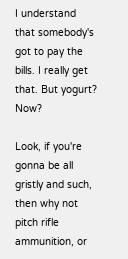I understand that somebody's got to pay the bills. I really get that. But yogurt? Now?

Look, if you're gonna be all gristly and such, then why not pitch rifle ammunition, or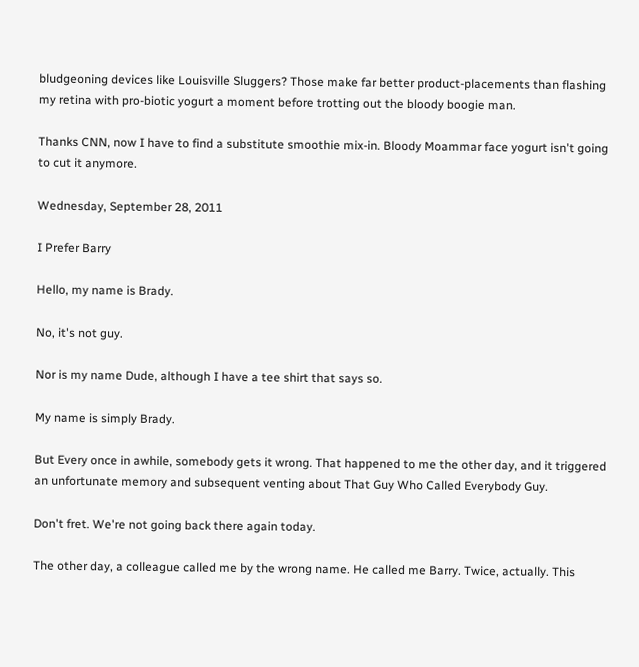bludgeoning devices like Louisville Sluggers? Those make far better product-placements than flashing my retina with pro-biotic yogurt a moment before trotting out the bloody boogie man.

Thanks CNN, now I have to find a substitute smoothie mix-in. Bloody Moammar face yogurt isn't going to cut it anymore.

Wednesday, September 28, 2011

I Prefer Barry

Hello, my name is Brady.

No, it's not guy.

Nor is my name Dude, although I have a tee shirt that says so.

My name is simply Brady.

But Every once in awhile, somebody gets it wrong. That happened to me the other day, and it triggered an unfortunate memory and subsequent venting about That Guy Who Called Everybody Guy.

Don't fret. We're not going back there again today.

The other day, a colleague called me by the wrong name. He called me Barry. Twice, actually. This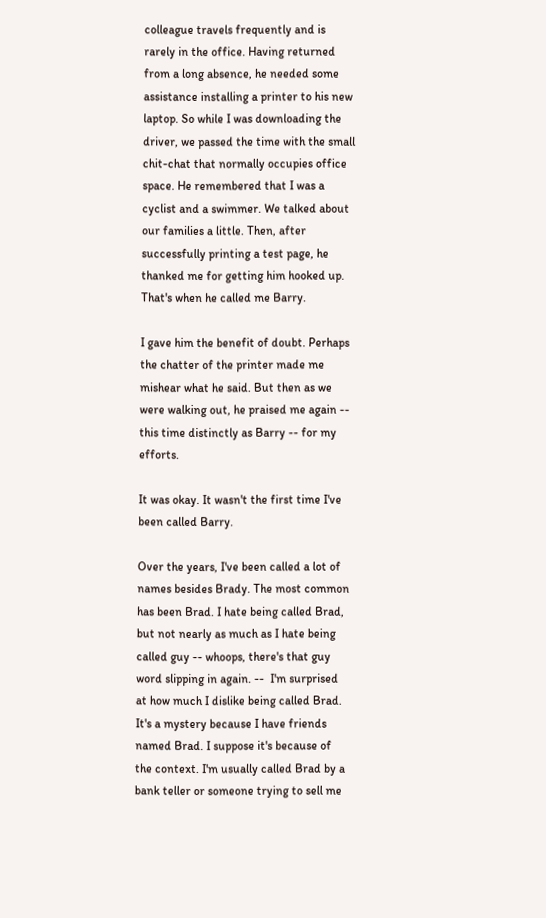colleague travels frequently and is rarely in the office. Having returned from a long absence, he needed some assistance installing a printer to his new laptop. So while I was downloading the driver, we passed the time with the small chit-chat that normally occupies office space. He remembered that I was a cyclist and a swimmer. We talked about our families a little. Then, after successfully printing a test page, he thanked me for getting him hooked up. That's when he called me Barry.

I gave him the benefit of doubt. Perhaps the chatter of the printer made me mishear what he said. But then as we were walking out, he praised me again -- this time distinctly as Barry -- for my efforts.

It was okay. It wasn't the first time I've been called Barry.

Over the years, I've been called a lot of names besides Brady. The most common has been Brad. I hate being called Brad, but not nearly as much as I hate being called guy -- whoops, there's that guy word slipping in again. --  I'm surprised at how much I dislike being called Brad. It's a mystery because I have friends named Brad. I suppose it's because of the context. I'm usually called Brad by a bank teller or someone trying to sell me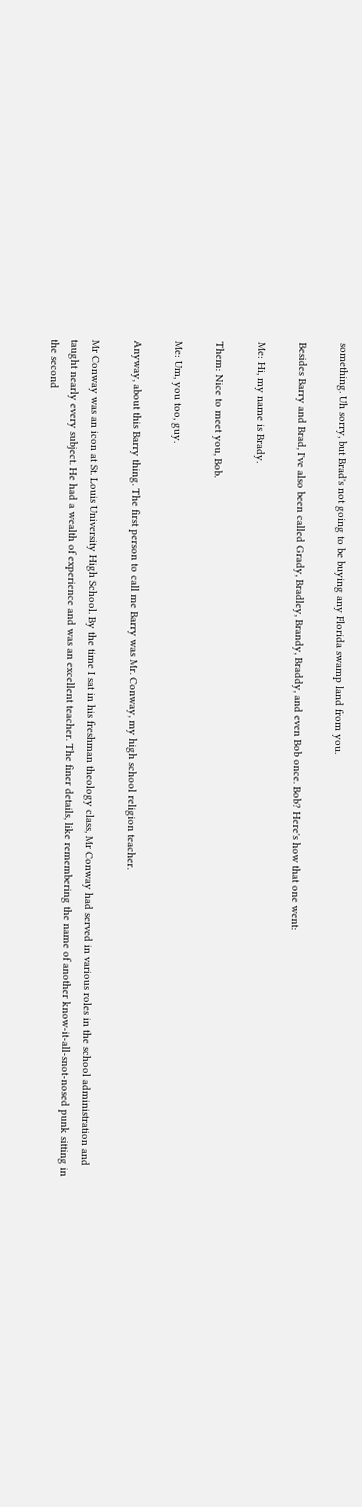something. Uh sorry, but Brad's not going to be buying any Florida swamp land from you.

Besides Barry and Brad, I've also been called Grady, Bradley, Brandy, Braddy, and even Bob once. Bob? Here's how that one went:

Me: Hi, my name is Brady.

Them: Nice to meet you, Bob.

Me: Um, you too, guy.

Anyway, about this Barry thing. The first person to call me Barry was Mr. Conway, my high school religion teacher.

Mr Conway was an icon at St. Louis University High School. By the time I sat in his freshman theology class, Mr Conway had served in various roles in the school administration and taught nearly every subject. He had a wealth of experience and was an excellent teacher. The finer details, like remembering the name of another know-it-all-snot-nosed punk sitting in the second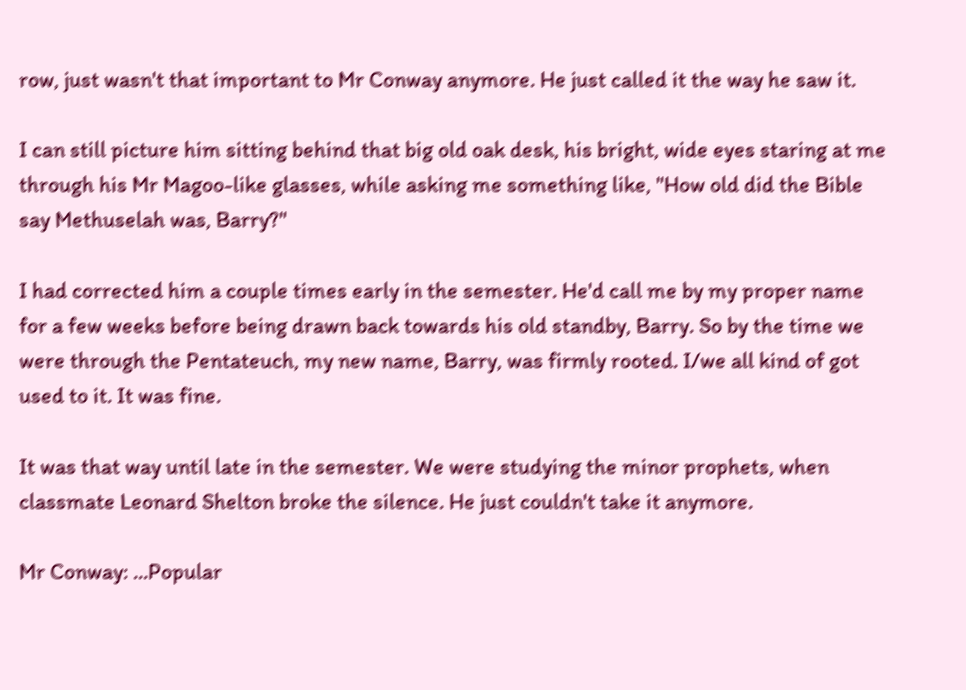row, just wasn't that important to Mr Conway anymore. He just called it the way he saw it.

I can still picture him sitting behind that big old oak desk, his bright, wide eyes staring at me through his Mr Magoo-like glasses, while asking me something like, "How old did the Bible say Methuselah was, Barry?"

I had corrected him a couple times early in the semester. He'd call me by my proper name for a few weeks before being drawn back towards his old standby, Barry. So by the time we were through the Pentateuch, my new name, Barry, was firmly rooted. I/we all kind of got used to it. It was fine.

It was that way until late in the semester. We were studying the minor prophets, when classmate Leonard Shelton broke the silence. He just couldn't take it anymore.

Mr Conway: ...Popular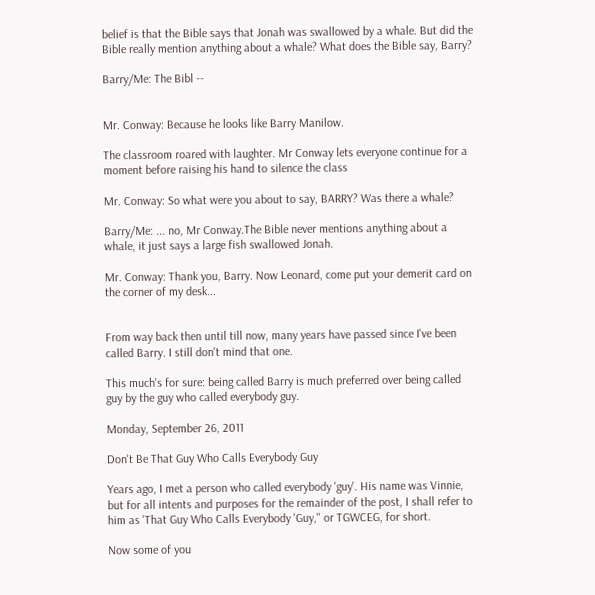belief is that the Bible says that Jonah was swallowed by a whale. But did the Bible really mention anything about a whale? What does the Bible say, Barry?

Barry/Me: The Bibl --


Mr. Conway: Because he looks like Barry Manilow.

The classroom roared with laughter. Mr Conway lets everyone continue for a moment before raising his hand to silence the class

Mr. Conway: So what were you about to say, BARRY? Was there a whale?

Barry/Me: ... no, Mr Conway.The Bible never mentions anything about a whale, it just says a large fish swallowed Jonah.

Mr. Conway: Thank you, Barry. Now Leonard, come put your demerit card on the corner of my desk...


From way back then until till now, many years have passed since I've been called Barry. I still don't mind that one.

This much's for sure: being called Barry is much preferred over being called guy by the guy who called everybody guy.

Monday, September 26, 2011

Don't Be That Guy Who Calls Everybody Guy

Years ago, I met a person who called everybody 'guy'. His name was Vinnie, but for all intents and purposes for the remainder of the post, I shall refer to him as 'That Guy Who Calls Everybody 'Guy,'' or TGWCEG, for short.

Now some of you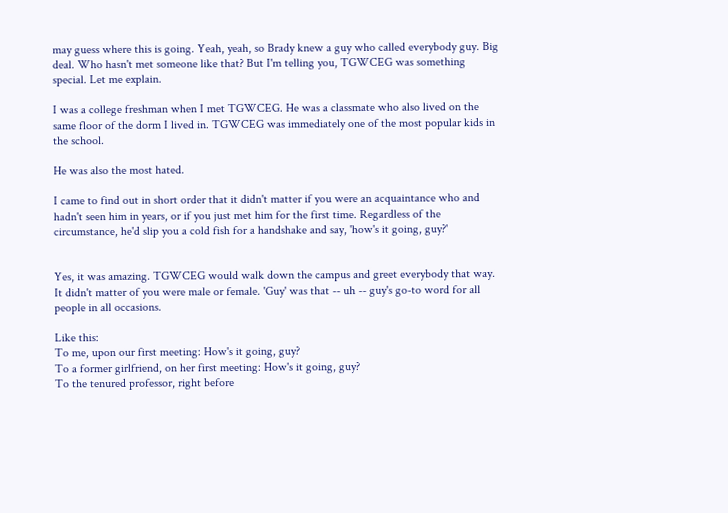may guess where this is going. Yeah, yeah, so Brady knew a guy who called everybody guy. Big deal. Who hasn't met someone like that? But I'm telling you, TGWCEG was something special. Let me explain.

I was a college freshman when I met TGWCEG. He was a classmate who also lived on the same floor of the dorm I lived in. TGWCEG was immediately one of the most popular kids in the school.

He was also the most hated.

I came to find out in short order that it didn't matter if you were an acquaintance who and hadn't seen him in years, or if you just met him for the first time. Regardless of the circumstance, he'd slip you a cold fish for a handshake and say, 'how's it going, guy?'


Yes, it was amazing. TGWCEG would walk down the campus and greet everybody that way. It didn't matter of you were male or female. 'Guy' was that -- uh -- guy's go-to word for all people in all occasions.

Like this:
To me, upon our first meeting: How's it going, guy?
To a former girlfriend, on her first meeting: How's it going, guy?
To the tenured professor, right before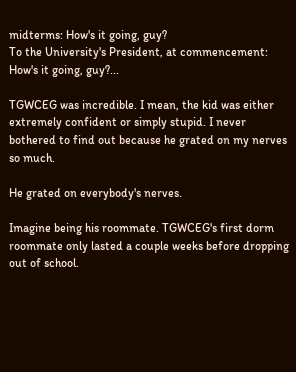midterms: How's it going, guy?
To the University's President, at commencement: How's it going, guy?...

TGWCEG was incredible. I mean, the kid was either extremely confident or simply stupid. I never bothered to find out because he grated on my nerves so much.

He grated on everybody's nerves.

Imagine being his roommate. TGWCEG's first dorm roommate only lasted a couple weeks before dropping out of school.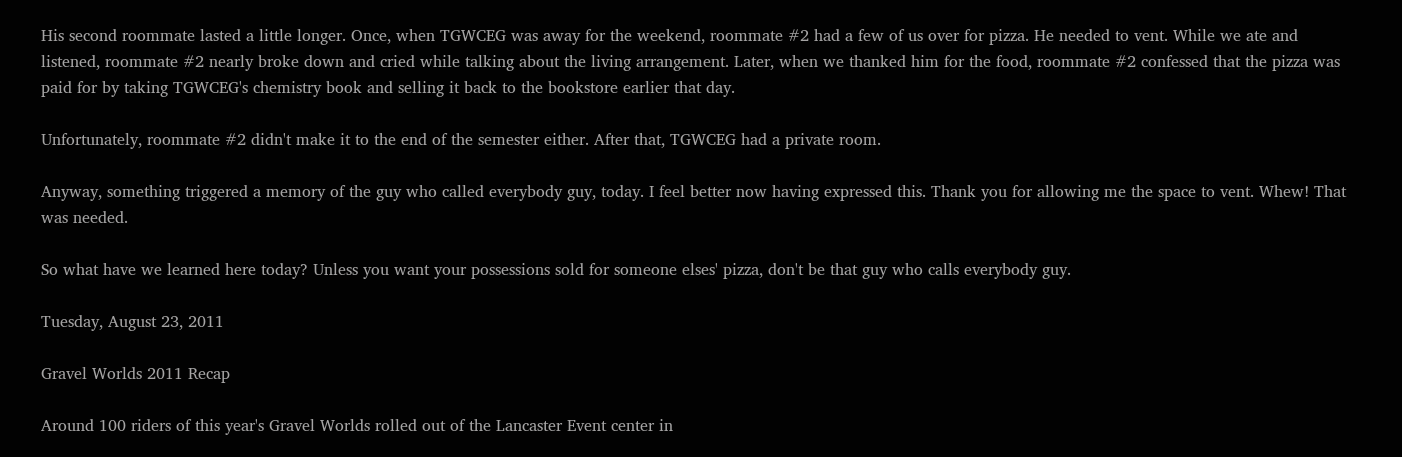His second roommate lasted a little longer. Once, when TGWCEG was away for the weekend, roommate #2 had a few of us over for pizza. He needed to vent. While we ate and listened, roommate #2 nearly broke down and cried while talking about the living arrangement. Later, when we thanked him for the food, roommate #2 confessed that the pizza was paid for by taking TGWCEG's chemistry book and selling it back to the bookstore earlier that day.

Unfortunately, roommate #2 didn't make it to the end of the semester either. After that, TGWCEG had a private room.

Anyway, something triggered a memory of the guy who called everybody guy, today. I feel better now having expressed this. Thank you for allowing me the space to vent. Whew! That was needed.

So what have we learned here today? Unless you want your possessions sold for someone elses' pizza, don't be that guy who calls everybody guy.

Tuesday, August 23, 2011

Gravel Worlds 2011 Recap

Around 100 riders of this year's Gravel Worlds rolled out of the Lancaster Event center in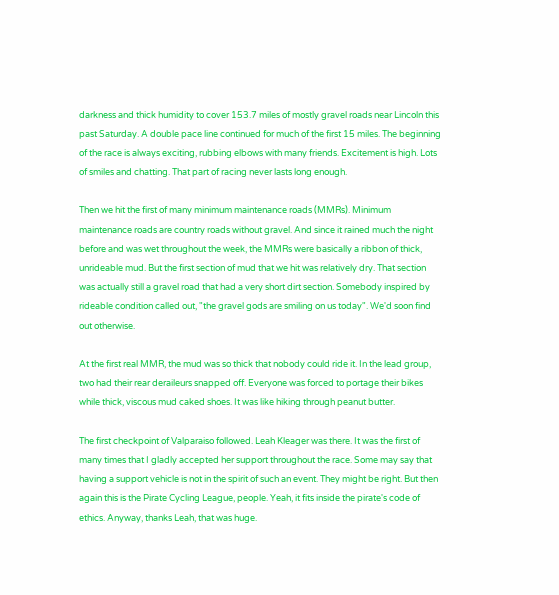darkness and thick humidity to cover 153.7 miles of mostly gravel roads near Lincoln this past Saturday. A double pace line continued for much of the first 15 miles. The beginning of the race is always exciting, rubbing elbows with many friends. Excitement is high. Lots of smiles and chatting. That part of racing never lasts long enough.

Then we hit the first of many minimum maintenance roads (MMRs). Minimum maintenance roads are country roads without gravel. And since it rained much the night before and was wet throughout the week, the MMRs were basically a ribbon of thick, unrideable mud. But the first section of mud that we hit was relatively dry. That section was actually still a gravel road that had a very short dirt section. Somebody inspired by rideable condition called out, "the gravel gods are smiling on us today". We'd soon find out otherwise.

At the first real MMR, the mud was so thick that nobody could ride it. In the lead group, two had their rear deraileurs snapped off. Everyone was forced to portage their bikes while thick, viscous mud caked shoes. It was like hiking through peanut butter.

The first checkpoint of Valparaiso followed. Leah Kleager was there. It was the first of many times that I gladly accepted her support throughout the race. Some may say that having a support vehicle is not in the spirit of such an event. They might be right. But then again this is the Pirate Cycling League, people. Yeah, it fits inside the pirate's code of ethics. Anyway, thanks Leah, that was huge.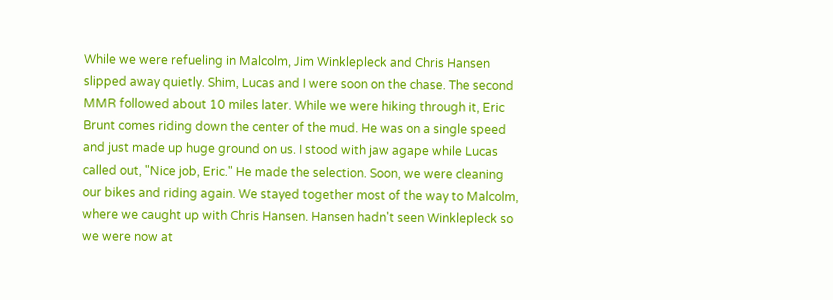While we were refueling in Malcolm, Jim Winklepleck and Chris Hansen slipped away quietly. Shim, Lucas and I were soon on the chase. The second MMR followed about 10 miles later. While we were hiking through it, Eric Brunt comes riding down the center of the mud. He was on a single speed and just made up huge ground on us. I stood with jaw agape while Lucas called out, "Nice job, Eric." He made the selection. Soon, we were cleaning our bikes and riding again. We stayed together most of the way to Malcolm, where we caught up with Chris Hansen. Hansen hadn't seen Winklepleck so we were now at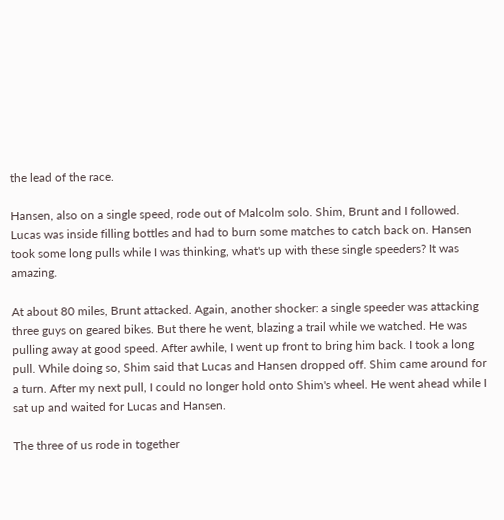the lead of the race.

Hansen, also on a single speed, rode out of Malcolm solo. Shim, Brunt and I followed. Lucas was inside filling bottles and had to burn some matches to catch back on. Hansen took some long pulls while I was thinking, what's up with these single speeders? It was amazing.

At about 80 miles, Brunt attacked. Again, another shocker: a single speeder was attacking three guys on geared bikes. But there he went, blazing a trail while we watched. He was pulling away at good speed. After awhile, I went up front to bring him back. I took a long pull. While doing so, Shim said that Lucas and Hansen dropped off. Shim came around for a turn. After my next pull, I could no longer hold onto Shim's wheel. He went ahead while I sat up and waited for Lucas and Hansen.

The three of us rode in together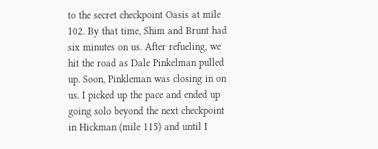to the secret checkpoint Oasis at mile 102. By that time, Shim and Brunt had six minutes on us. After refueling, we hit the road as Dale Pinkelman pulled up. Soon, Pinkleman was closing in on us. I picked up the pace and ended up going solo beyond the next checkpoint in Hickman (mile 115) and until I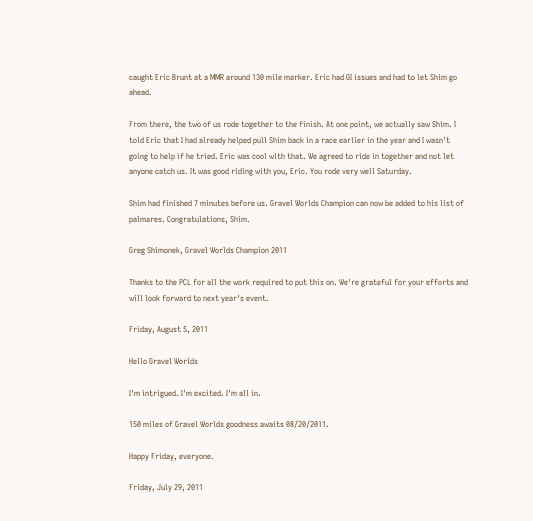caught Eric Brunt at a MMR around 130 mile marker. Eric had GI issues and had to let Shim go ahead.

From there, the two of us rode together to the finish. At one point, we actually saw Shim. I told Eric that I had already helped pull Shim back in a race earlier in the year and I wasn't going to help if he tried. Eric was cool with that. We agreed to ride in together and not let anyone catch us. It was good riding with you, Eric. You rode very well Saturday.

Shim had finished 7 minutes before us. Gravel Worlds Champion can now be added to his list of palmares. Congratulations, Shim.

Greg Shimonek, Gravel Worlds Champion 2011

Thanks to the PCL for all the work required to put this on. We're grateful for your efforts and will look forward to next year's event.

Friday, August 5, 2011

Hello Gravel Worlds

I'm intrigued. I'm excited. I'm all in.

150 miles of Gravel Worlds goodness awaits 08/20/2011.

Happy Friday, everyone.

Friday, July 29, 2011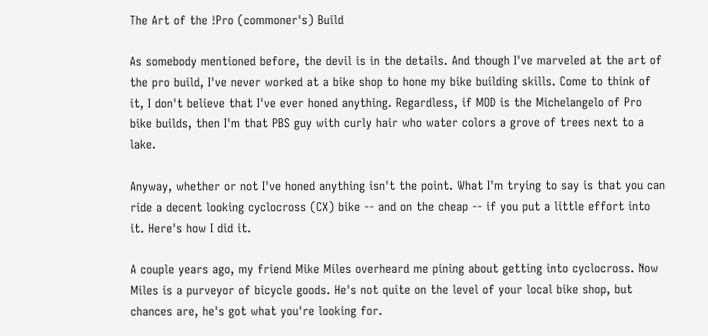The Art of the !Pro (commoner's) Build

As somebody mentioned before, the devil is in the details. And though I've marveled at the art of the pro build, I've never worked at a bike shop to hone my bike building skills. Come to think of it, I don't believe that I've ever honed anything. Regardless, if MOD is the Michelangelo of Pro bike builds, then I'm that PBS guy with curly hair who water colors a grove of trees next to a lake.

Anyway, whether or not I've honed anything isn't the point. What I'm trying to say is that you can ride a decent looking cyclocross (CX) bike -- and on the cheap -- if you put a little effort into it. Here's how I did it.

A couple years ago, my friend Mike Miles overheard me pining about getting into cyclocross. Now Miles is a purveyor of bicycle goods. He's not quite on the level of your local bike shop, but chances are, he's got what you're looking for.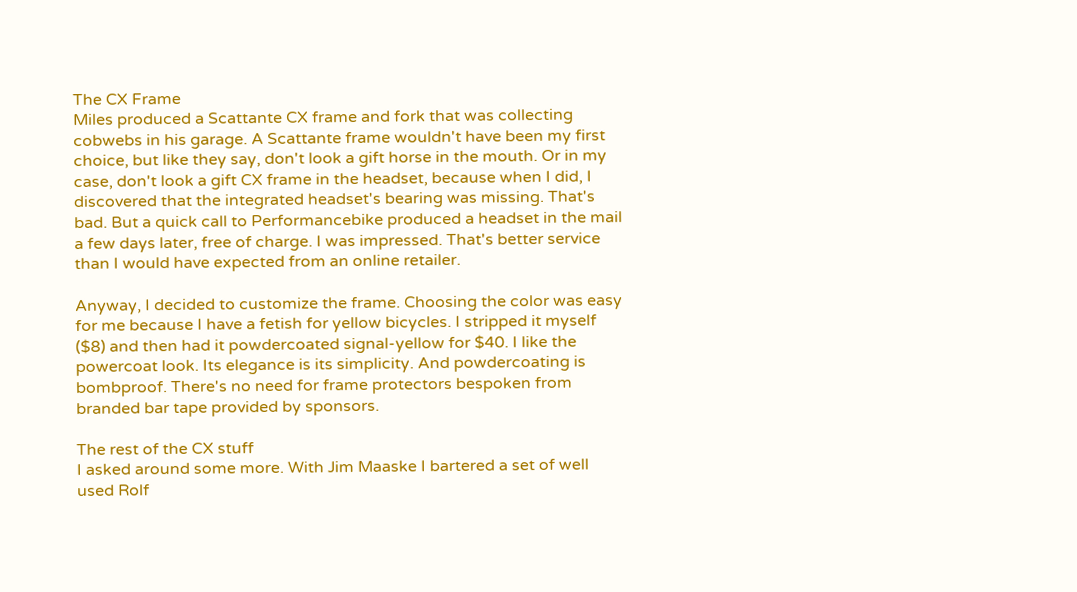The CX Frame
Miles produced a Scattante CX frame and fork that was collecting cobwebs in his garage. A Scattante frame wouldn't have been my first choice, but like they say, don't look a gift horse in the mouth. Or in my case, don't look a gift CX frame in the headset, because when I did, I discovered that the integrated headset's bearing was missing. That's bad. But a quick call to Performancebike produced a headset in the mail a few days later, free of charge. I was impressed. That's better service than I would have expected from an online retailer.

Anyway, I decided to customize the frame. Choosing the color was easy for me because I have a fetish for yellow bicycles. I stripped it myself ($8) and then had it powdercoated signal-yellow for $40. I like the powercoat look. Its elegance is its simplicity. And powdercoating is bombproof. There's no need for frame protectors bespoken from branded bar tape provided by sponsors.

The rest of the CX stuff
I asked around some more. With Jim Maaske I bartered a set of well used Rolf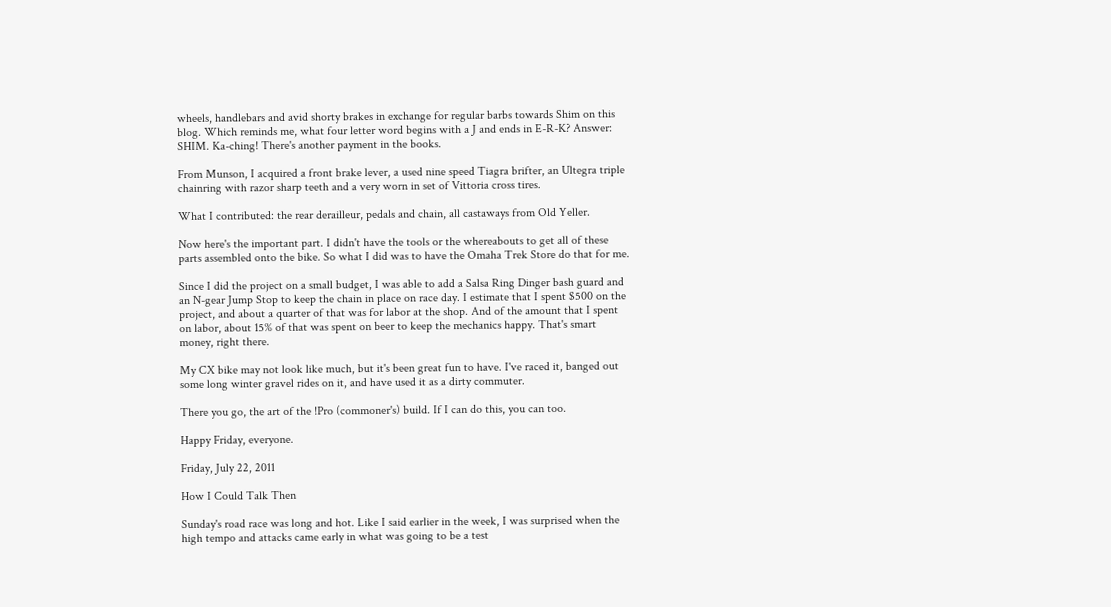wheels, handlebars and avid shorty brakes in exchange for regular barbs towards Shim on this blog. Which reminds me, what four letter word begins with a J and ends in E-R-K? Answer: SHIM. Ka-ching! There's another payment in the books.

From Munson, I acquired a front brake lever, a used nine speed Tiagra brifter, an Ultegra triple chainring with razor sharp teeth and a very worn in set of Vittoria cross tires.

What I contributed: the rear derailleur, pedals and chain, all castaways from Old Yeller.

Now here's the important part. I didn't have the tools or the whereabouts to get all of these parts assembled onto the bike. So what I did was to have the Omaha Trek Store do that for me.

Since I did the project on a small budget, I was able to add a Salsa Ring Dinger bash guard and an N-gear Jump Stop to keep the chain in place on race day. I estimate that I spent $500 on the project, and about a quarter of that was for labor at the shop. And of the amount that I spent on labor, about 15% of that was spent on beer to keep the mechanics happy. That's smart money, right there.

My CX bike may not look like much, but it's been great fun to have. I've raced it, banged out some long winter gravel rides on it, and have used it as a dirty commuter.

There you go, the art of the !Pro (commoner's) build. If I can do this, you can too.

Happy Friday, everyone.

Friday, July 22, 2011

How I Could Talk Then

Sunday's road race was long and hot. Like I said earlier in the week, I was surprised when the high tempo and attacks came early in what was going to be a test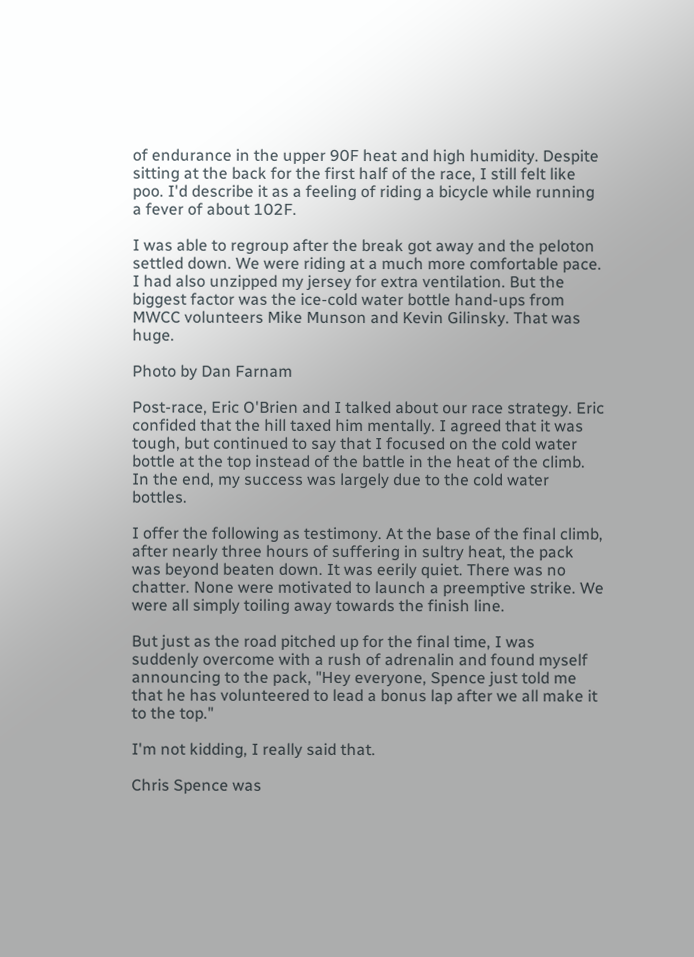of endurance in the upper 90F heat and high humidity. Despite sitting at the back for the first half of the race, I still felt like poo. I'd describe it as a feeling of riding a bicycle while running a fever of about 102F.

I was able to regroup after the break got away and the peloton settled down. We were riding at a much more comfortable pace. I had also unzipped my jersey for extra ventilation. But the biggest factor was the ice-cold water bottle hand-ups from MWCC volunteers Mike Munson and Kevin Gilinsky. That was huge.

Photo by Dan Farnam

Post-race, Eric O'Brien and I talked about our race strategy. Eric confided that the hill taxed him mentally. I agreed that it was tough, but continued to say that I focused on the cold water bottle at the top instead of the battle in the heat of the climb. In the end, my success was largely due to the cold water bottles.

I offer the following as testimony. At the base of the final climb, after nearly three hours of suffering in sultry heat, the pack was beyond beaten down. It was eerily quiet. There was no chatter. None were motivated to launch a preemptive strike. We were all simply toiling away towards the finish line.

But just as the road pitched up for the final time, I was suddenly overcome with a rush of adrenalin and found myself announcing to the pack, "Hey everyone, Spence just told me that he has volunteered to lead a bonus lap after we all make it to the top."

I'm not kidding, I really said that.

Chris Spence was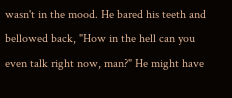wasn't in the mood. He bared his teeth and bellowed back, "How in the hell can you even talk right now, man?" He might have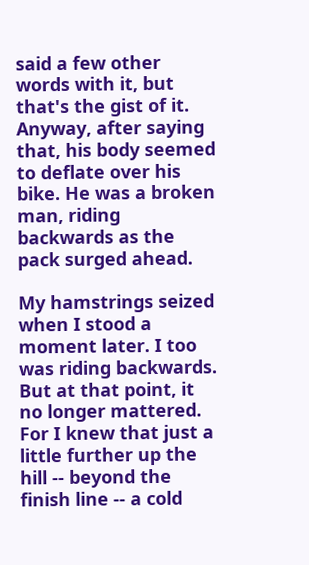said a few other words with it, but that's the gist of it. Anyway, after saying that, his body seemed to deflate over his bike. He was a broken man, riding backwards as the pack surged ahead.

My hamstrings seized when I stood a moment later. I too was riding backwards. But at that point, it no longer mattered. For I knew that just a little further up the hill -- beyond the finish line -- a cold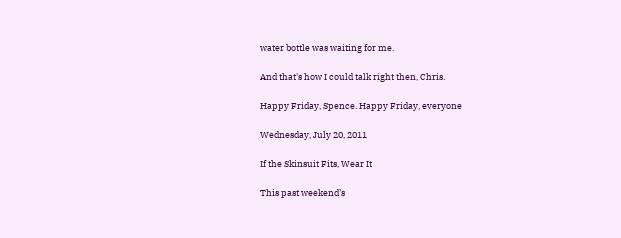water bottle was waiting for me.

And that's how I could talk right then, Chris.

Happy Friday, Spence. Happy Friday, everyone

Wednesday, July 20, 2011

If the Skinsuit Fits, Wear It

This past weekend’s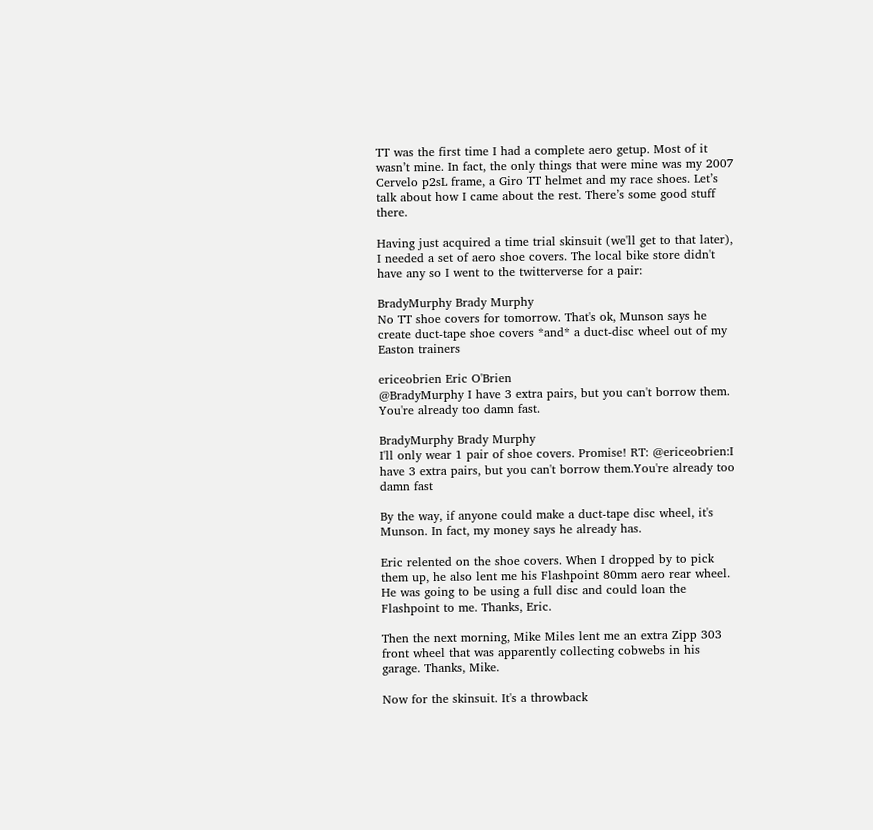TT was the first time I had a complete aero getup. Most of it wasn’t mine. In fact, the only things that were mine was my 2007 Cervelo p2sL frame, a Giro TT helmet and my race shoes. Let’s talk about how I came about the rest. There’s some good stuff there.

Having just acquired a time trial skinsuit (we'll get to that later), I needed a set of aero shoe covers. The local bike store didn't have any so I went to the twitterverse for a pair:

BradyMurphy Brady Murphy
No TT shoe covers for tomorrow. That's ok, Munson says he create duct-tape shoe covers *and* a duct-disc wheel out of my Easton trainers

ericeobrien Eric O'Brien
@BradyMurphy I have 3 extra pairs, but you can't borrow them. You're already too damn fast.

BradyMurphy Brady Murphy
I'll only wear 1 pair of shoe covers. Promise! RT: @ericeobrien:I have 3 extra pairs, but you can't borrow them.You're already too damn fast

By the way, if anyone could make a duct-tape disc wheel, it's Munson. In fact, my money says he already has.

Eric relented on the shoe covers. When I dropped by to pick them up, he also lent me his Flashpoint 80mm aero rear wheel. He was going to be using a full disc and could loan the Flashpoint to me. Thanks, Eric.

Then the next morning, Mike Miles lent me an extra Zipp 303 front wheel that was apparently collecting cobwebs in his garage. Thanks, Mike.

Now for the skinsuit. It's a throwback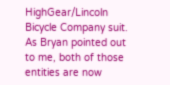HighGear/Lincoln Bicycle Company suit. As Bryan pointed out to me, both of those entities are now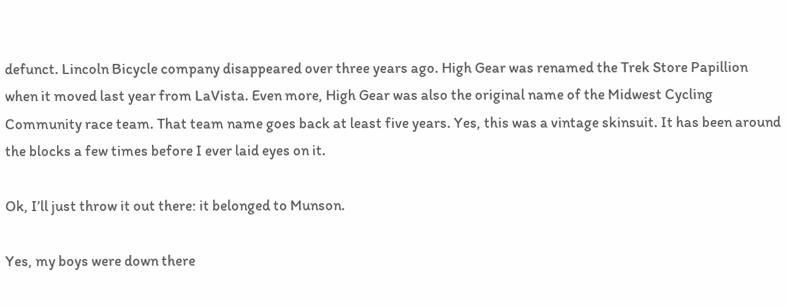defunct. Lincoln Bicycle company disappeared over three years ago. High Gear was renamed the Trek Store Papillion when it moved last year from LaVista. Even more, High Gear was also the original name of the Midwest Cycling Community race team. That team name goes back at least five years. Yes, this was a vintage skinsuit. It has been around the blocks a few times before I ever laid eyes on it.

Ok, I’ll just throw it out there: it belonged to Munson.

Yes, my boys were down there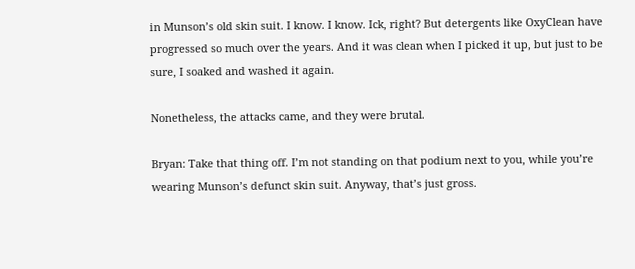in Munson’s old skin suit. I know. I know. Ick, right? But detergents like OxyClean have progressed so much over the years. And it was clean when I picked it up, but just to be sure, I soaked and washed it again.

Nonetheless, the attacks came, and they were brutal.

Bryan: Take that thing off. I’m not standing on that podium next to you, while you’re wearing Munson’s defunct skin suit. Anyway, that’s just gross.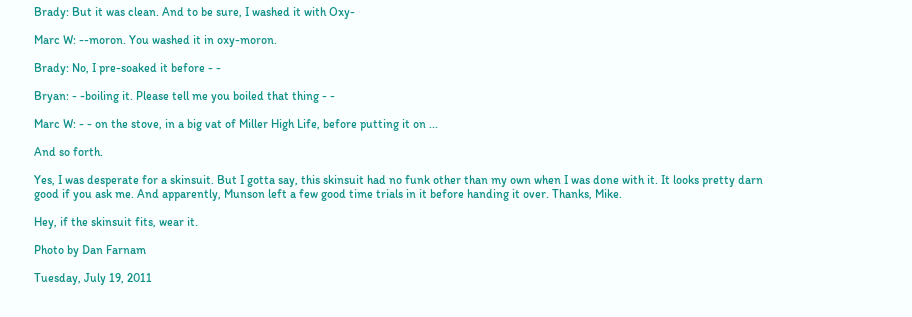Brady: But it was clean. And to be sure, I washed it with Oxy-

Marc W: --moron. You washed it in oxy-moron.

Brady: No, I pre-soaked it before - -

Bryan: - -boiling it. Please tell me you boiled that thing - -

Marc W: - - on the stove, in a big vat of Miller High Life, before putting it on ...

And so forth.

Yes, I was desperate for a skinsuit. But I gotta say, this skinsuit had no funk other than my own when I was done with it. It looks pretty darn good if you ask me. And apparently, Munson left a few good time trials in it before handing it over. Thanks, Mike.

Hey, if the skinsuit fits, wear it.

Photo by Dan Farnam

Tuesday, July 19, 2011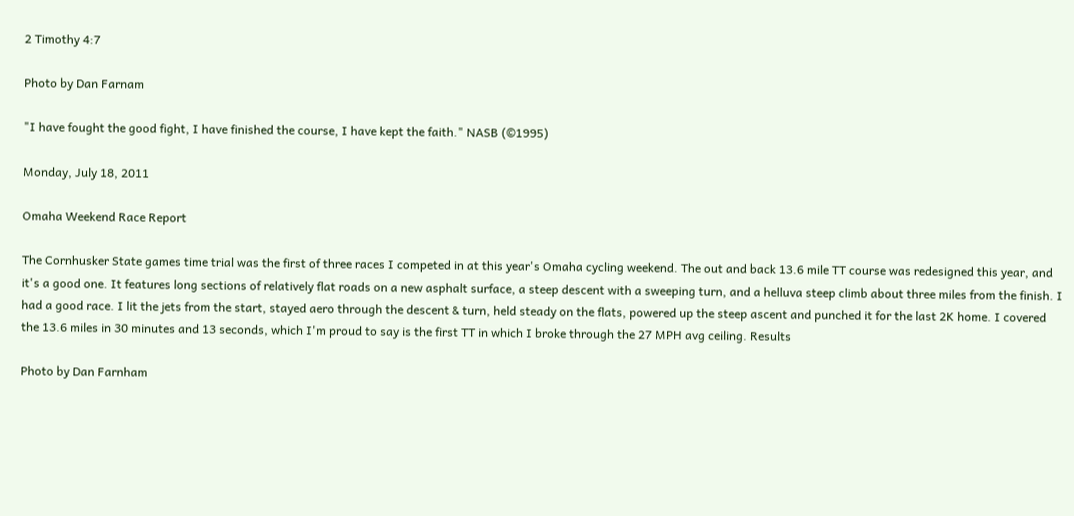2 Timothy 4:7

Photo by Dan Farnam

"I have fought the good fight, I have finished the course, I have kept the faith." NASB (©1995)

Monday, July 18, 2011

Omaha Weekend Race Report

The Cornhusker State games time trial was the first of three races I competed in at this year's Omaha cycling weekend. The out and back 13.6 mile TT course was redesigned this year, and it's a good one. It features long sections of relatively flat roads on a new asphalt surface, a steep descent with a sweeping turn, and a helluva steep climb about three miles from the finish. I had a good race. I lit the jets from the start, stayed aero through the descent & turn, held steady on the flats, powered up the steep ascent and punched it for the last 2K home. I covered the 13.6 miles in 30 minutes and 13 seconds, which I'm proud to say is the first TT in which I broke through the 27 MPH avg ceiling. Results

Photo by Dan Farnham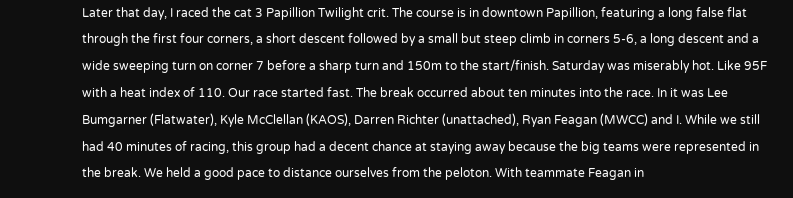Later that day, I raced the cat 3 Papillion Twilight crit. The course is in downtown Papillion, featuring a long false flat through the first four corners, a short descent followed by a small but steep climb in corners 5-6, a long descent and a wide sweeping turn on corner 7 before a sharp turn and 150m to the start/finish. Saturday was miserably hot. Like 95F with a heat index of 110. Our race started fast. The break occurred about ten minutes into the race. In it was Lee Bumgarner (Flatwater), Kyle McClellan (KAOS), Darren Richter (unattached), Ryan Feagan (MWCC) and I. While we still had 40 minutes of racing, this group had a decent chance at staying away because the big teams were represented in the break. We held a good pace to distance ourselves from the peloton. With teammate Feagan in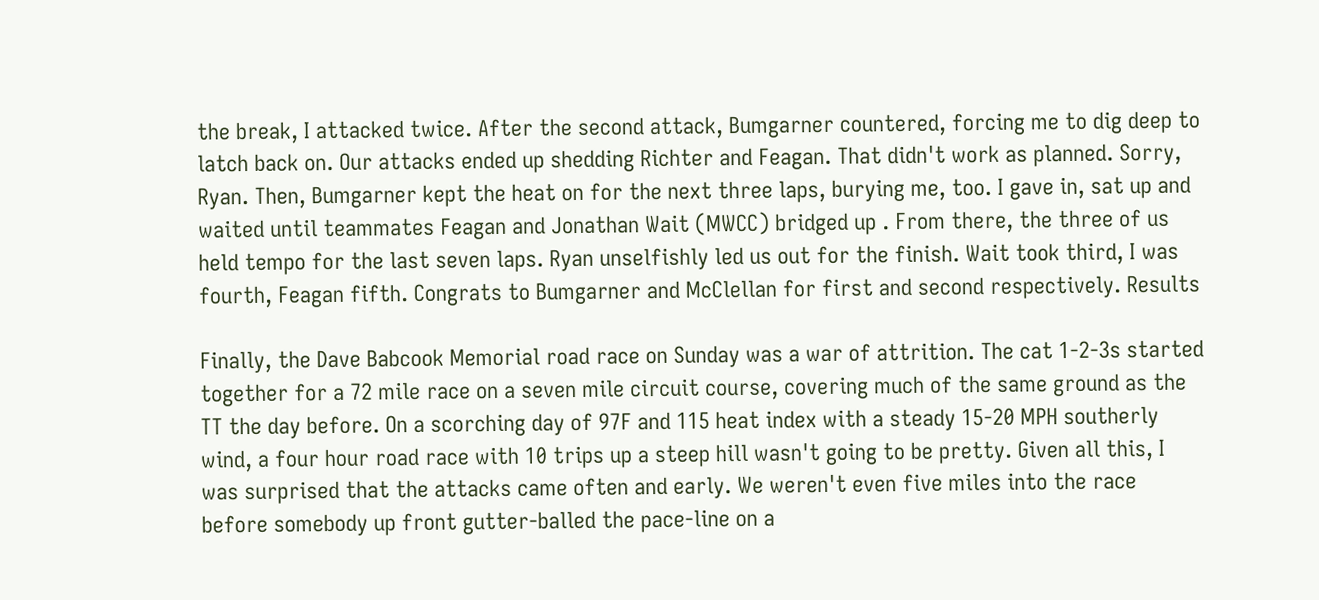the break, I attacked twice. After the second attack, Bumgarner countered, forcing me to dig deep to latch back on. Our attacks ended up shedding Richter and Feagan. That didn't work as planned. Sorry, Ryan. Then, Bumgarner kept the heat on for the next three laps, burying me, too. I gave in, sat up and waited until teammates Feagan and Jonathan Wait (MWCC) bridged up . From there, the three of us held tempo for the last seven laps. Ryan unselfishly led us out for the finish. Wait took third, I was fourth, Feagan fifth. Congrats to Bumgarner and McClellan for first and second respectively. Results

Finally, the Dave Babcook Memorial road race on Sunday was a war of attrition. The cat 1-2-3s started together for a 72 mile race on a seven mile circuit course, covering much of the same ground as the TT the day before. On a scorching day of 97F and 115 heat index with a steady 15-20 MPH southerly wind, a four hour road race with 10 trips up a steep hill wasn't going to be pretty. Given all this, I was surprised that the attacks came often and early. We weren't even five miles into the race before somebody up front gutter-balled the pace-line on a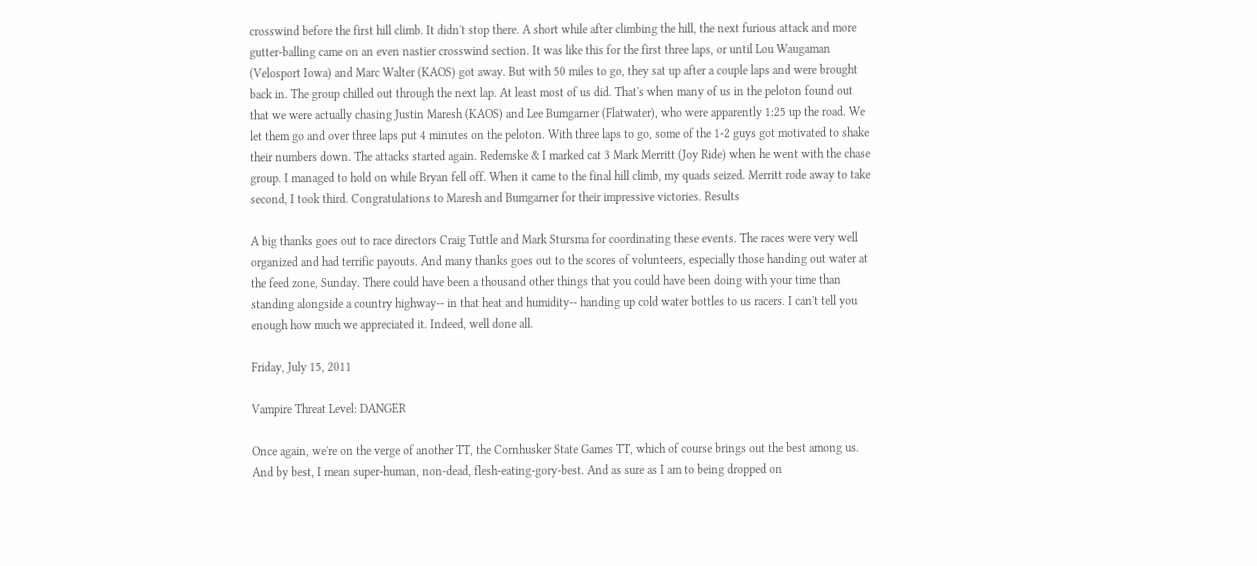crosswind before the first hill climb. It didn't stop there. A short while after climbing the hill, the next furious attack and more gutter-balling came on an even nastier crosswind section. It was like this for the first three laps, or until Lou Waugaman (Velosport Iowa) and Marc Walter (KAOS) got away. But with 50 miles to go, they sat up after a couple laps and were brought back in. The group chilled out through the next lap. At least most of us did. That's when many of us in the peloton found out that we were actually chasing Justin Maresh (KAOS) and Lee Bumgarner (Flatwater), who were apparently 1:25 up the road. We let them go and over three laps put 4 minutes on the peloton. With three laps to go, some of the 1-2 guys got motivated to shake their numbers down. The attacks started again. Redemske & I marked cat 3 Mark Merritt (Joy Ride) when he went with the chase group. I managed to hold on while Bryan fell off. When it came to the final hill climb, my quads seized. Merritt rode away to take second, I took third. Congratulations to Maresh and Bumgarner for their impressive victories. Results

A big thanks goes out to race directors Craig Tuttle and Mark Stursma for coordinating these events. The races were very well organized and had terrific payouts. And many thanks goes out to the scores of volunteers, especially those handing out water at the feed zone, Sunday. There could have been a thousand other things that you could have been doing with your time than standing alongside a country highway-- in that heat and humidity-- handing up cold water bottles to us racers. I can't tell you enough how much we appreciated it. Indeed, well done all.

Friday, July 15, 2011

Vampire Threat Level: DANGER

Once again, we're on the verge of another TT, the Cornhusker State Games TT, which of course brings out the best among us. And by best, I mean super-human, non-dead, flesh-eating-gory-best. And as sure as I am to being dropped on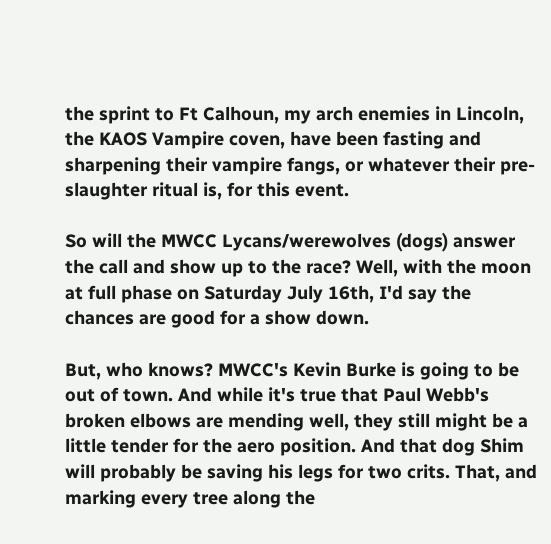the sprint to Ft Calhoun, my arch enemies in Lincoln, the KAOS Vampire coven, have been fasting and sharpening their vampire fangs, or whatever their pre-slaughter ritual is, for this event.

So will the MWCC Lycans/werewolves (dogs) answer the call and show up to the race? Well, with the moon at full phase on Saturday July 16th, I'd say the chances are good for a show down.

But, who knows? MWCC's Kevin Burke is going to be out of town. And while it's true that Paul Webb's broken elbows are mending well, they still might be a little tender for the aero position. And that dog Shim will probably be saving his legs for two crits. That, and marking every tree along the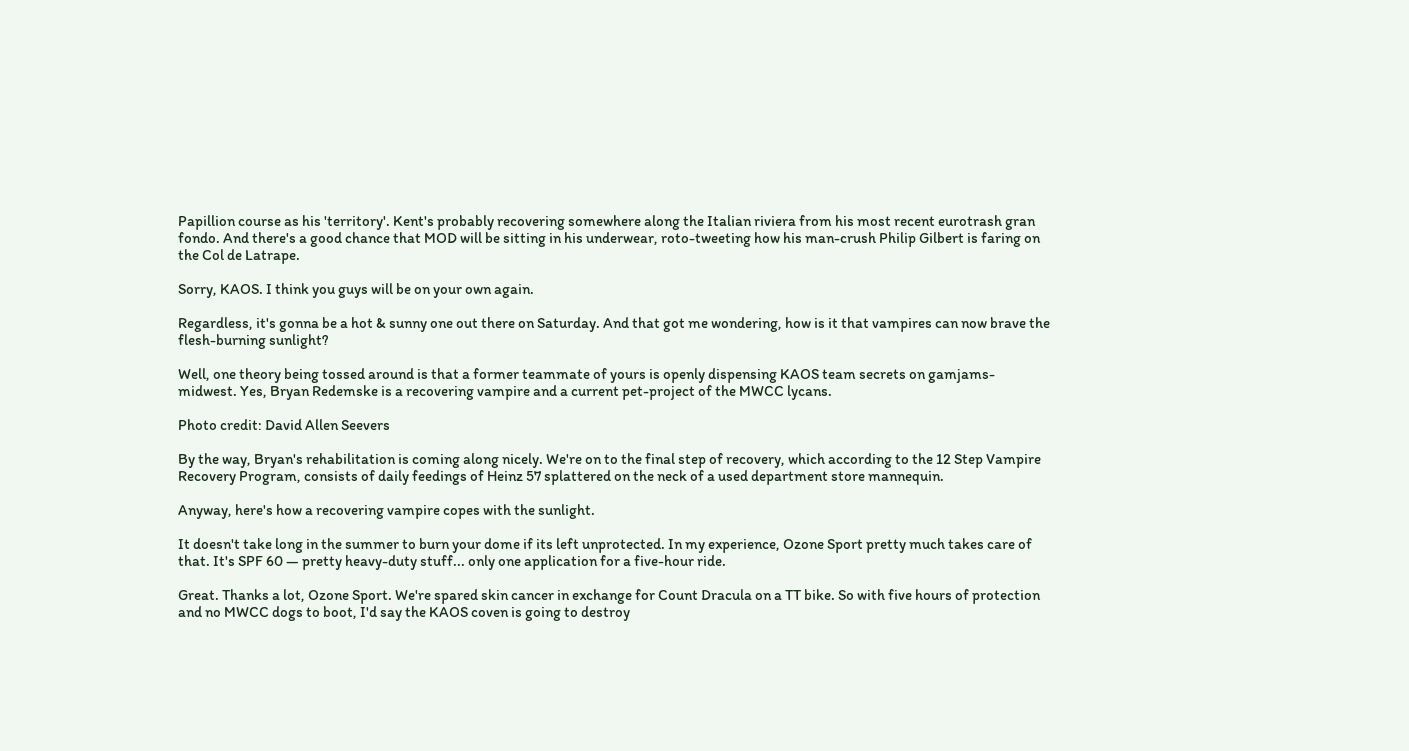Papillion course as his 'territory'. Kent's probably recovering somewhere along the Italian riviera from his most recent eurotrash gran fondo. And there's a good chance that MOD will be sitting in his underwear, roto-tweeting how his man-crush Philip Gilbert is faring on the Col de Latrape.

Sorry, KAOS. I think you guys will be on your own again.

Regardless, it's gonna be a hot & sunny one out there on Saturday. And that got me wondering, how is it that vampires can now brave the flesh-burning sunlight?

Well, one theory being tossed around is that a former teammate of yours is openly dispensing KAOS team secrets on gamjams-midwest. Yes, Bryan Redemske is a recovering vampire and a current pet-project of the MWCC lycans.

Photo credit: David Allen Seevers

By the way, Bryan's rehabilitation is coming along nicely. We're on to the final step of recovery, which according to the 12 Step Vampire Recovery Program, consists of daily feedings of Heinz 57 splattered on the neck of a used department store mannequin.

Anyway, here's how a recovering vampire copes with the sunlight.

It doesn't take long in the summer to burn your dome if its left unprotected. In my experience, Ozone Sport pretty much takes care of that. It's SPF 60 — pretty heavy-duty stuff... only one application for a five-hour ride.

Great. Thanks a lot, Ozone Sport. We're spared skin cancer in exchange for Count Dracula on a TT bike. So with five hours of protection and no MWCC dogs to boot, I'd say the KAOS coven is going to destroy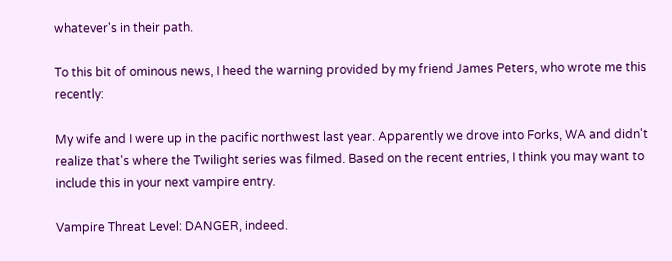whatever's in their path.

To this bit of ominous news, I heed the warning provided by my friend James Peters, who wrote me this recently:

My wife and I were up in the pacific northwest last year. Apparently we drove into Forks, WA and didn't realize that's where the Twilight series was filmed. Based on the recent entries, I think you may want to include this in your next vampire entry.

Vampire Threat Level: DANGER, indeed.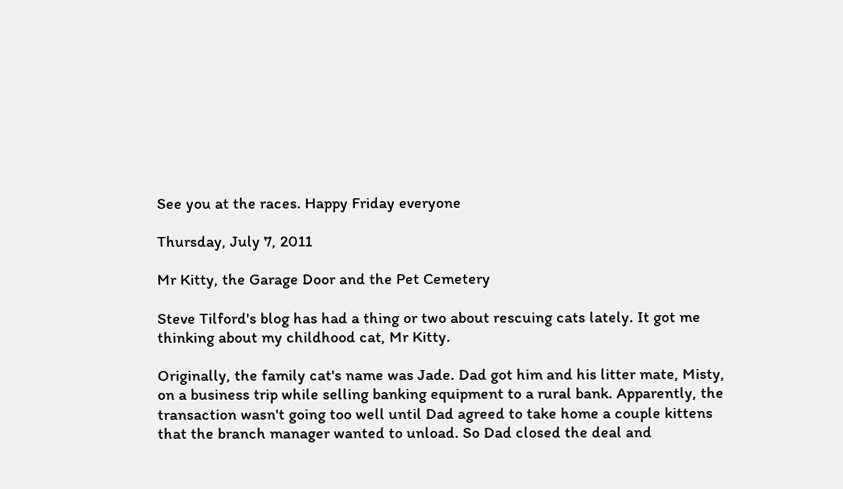See you at the races. Happy Friday everyone

Thursday, July 7, 2011

Mr Kitty, the Garage Door and the Pet Cemetery

Steve Tilford's blog has had a thing or two about rescuing cats lately. It got me thinking about my childhood cat, Mr Kitty.

Originally, the family cat's name was Jade. Dad got him and his litter mate, Misty, on a business trip while selling banking equipment to a rural bank. Apparently, the transaction wasn't going too well until Dad agreed to take home a couple kittens that the branch manager wanted to unload. So Dad closed the deal and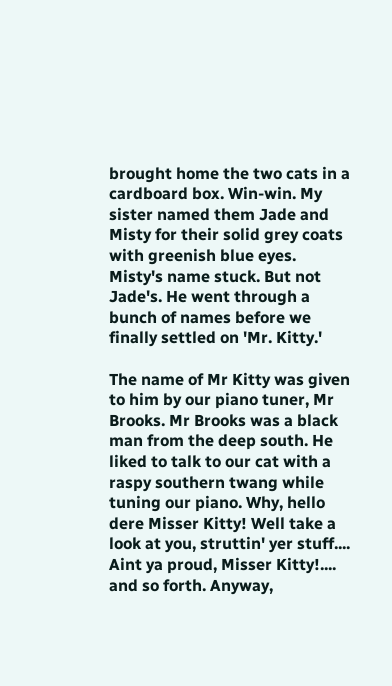brought home the two cats in a cardboard box. Win-win. My sister named them Jade and Misty for their solid grey coats with greenish blue eyes. Misty's name stuck. But not Jade's. He went through a bunch of names before we finally settled on 'Mr. Kitty.'

The name of Mr Kitty was given to him by our piano tuner, Mr Brooks. Mr Brooks was a black man from the deep south. He liked to talk to our cat with a raspy southern twang while tuning our piano. Why, hello dere Misser Kitty! Well take a look at you, struttin' yer stuff.... Aint ya proud, Misser Kitty!.... and so forth. Anyway,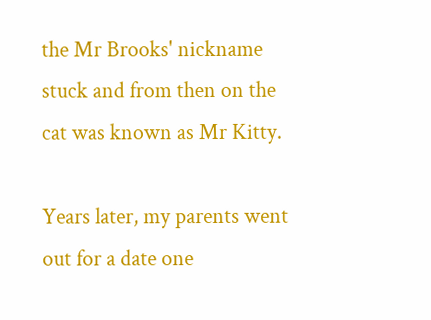the Mr Brooks' nickname stuck and from then on the cat was known as Mr Kitty.

Years later, my parents went out for a date one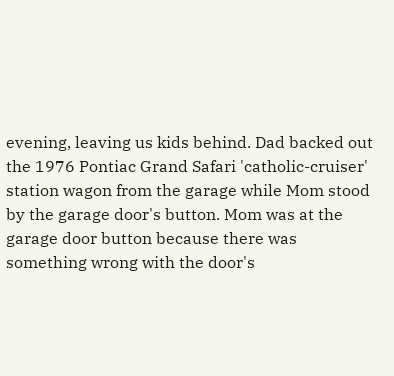evening, leaving us kids behind. Dad backed out the 1976 Pontiac Grand Safari 'catholic-cruiser' station wagon from the garage while Mom stood by the garage door's button. Mom was at the garage door button because there was something wrong with the door's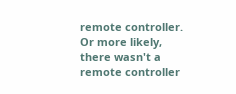remote controller. Or more likely, there wasn't a remote controller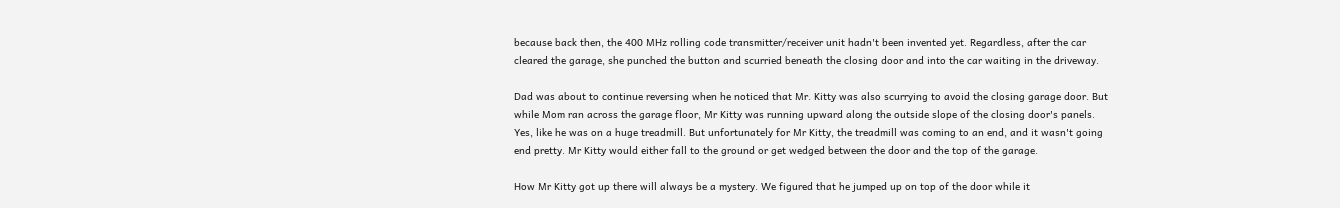because back then, the 400 MHz rolling code transmitter/receiver unit hadn't been invented yet. Regardless, after the car cleared the garage, she punched the button and scurried beneath the closing door and into the car waiting in the driveway.

Dad was about to continue reversing when he noticed that Mr. Kitty was also scurrying to avoid the closing garage door. But while Mom ran across the garage floor, Mr Kitty was running upward along the outside slope of the closing door's panels. Yes, like he was on a huge treadmill. But unfortunately for Mr Kitty, the treadmill was coming to an end, and it wasn't going end pretty. Mr Kitty would either fall to the ground or get wedged between the door and the top of the garage.

How Mr Kitty got up there will always be a mystery. We figured that he jumped up on top of the door while it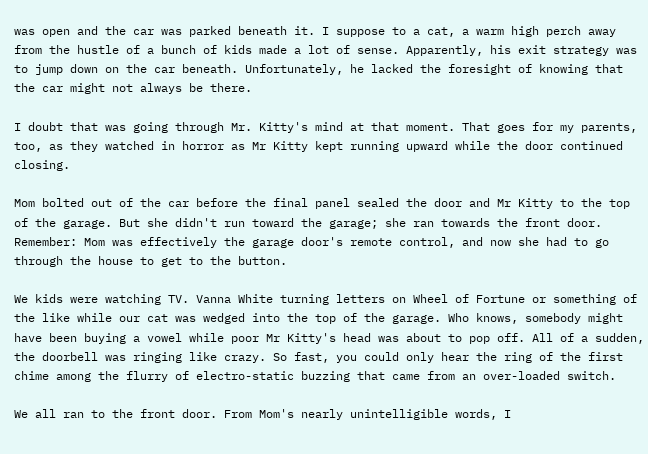was open and the car was parked beneath it. I suppose to a cat, a warm high perch away from the hustle of a bunch of kids made a lot of sense. Apparently, his exit strategy was to jump down on the car beneath. Unfortunately, he lacked the foresight of knowing that the car might not always be there.

I doubt that was going through Mr. Kitty's mind at that moment. That goes for my parents, too, as they watched in horror as Mr Kitty kept running upward while the door continued closing.

Mom bolted out of the car before the final panel sealed the door and Mr Kitty to the top of the garage. But she didn't run toward the garage; she ran towards the front door. Remember: Mom was effectively the garage door's remote control, and now she had to go through the house to get to the button.

We kids were watching TV. Vanna White turning letters on Wheel of Fortune or something of the like while our cat was wedged into the top of the garage. Who knows, somebody might have been buying a vowel while poor Mr Kitty's head was about to pop off. All of a sudden, the doorbell was ringing like crazy. So fast, you could only hear the ring of the first chime among the flurry of electro-static buzzing that came from an over-loaded switch.

We all ran to the front door. From Mom's nearly unintelligible words, I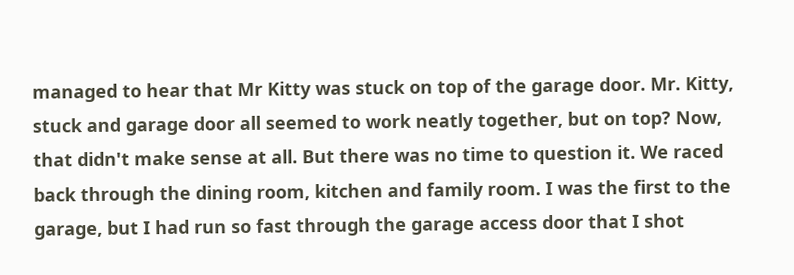managed to hear that Mr Kitty was stuck on top of the garage door. Mr. Kitty, stuck and garage door all seemed to work neatly together, but on top? Now, that didn't make sense at all. But there was no time to question it. We raced back through the dining room, kitchen and family room. I was the first to the garage, but I had run so fast through the garage access door that I shot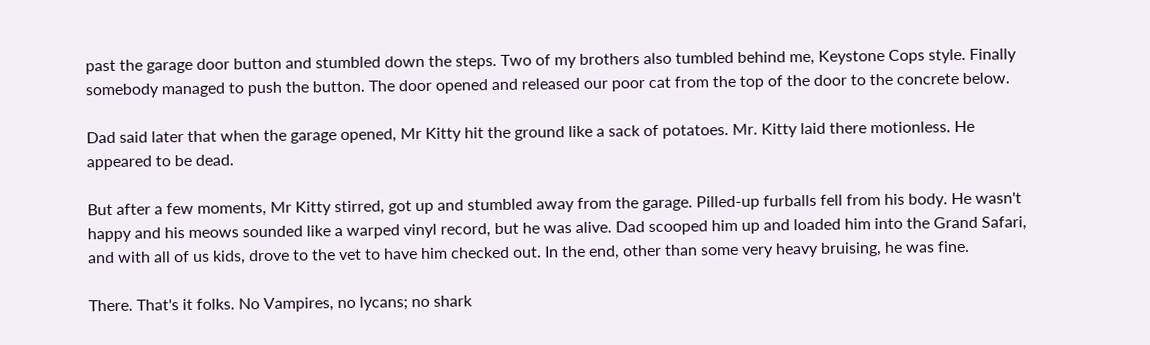past the garage door button and stumbled down the steps. Two of my brothers also tumbled behind me, Keystone Cops style. Finally somebody managed to push the button. The door opened and released our poor cat from the top of the door to the concrete below.

Dad said later that when the garage opened, Mr Kitty hit the ground like a sack of potatoes. Mr. Kitty laid there motionless. He appeared to be dead.

But after a few moments, Mr Kitty stirred, got up and stumbled away from the garage. Pilled-up furballs fell from his body. He wasn't happy and his meows sounded like a warped vinyl record, but he was alive. Dad scooped him up and loaded him into the Grand Safari, and with all of us kids, drove to the vet to have him checked out. In the end, other than some very heavy bruising, he was fine.

There. That's it folks. No Vampires, no lycans; no shark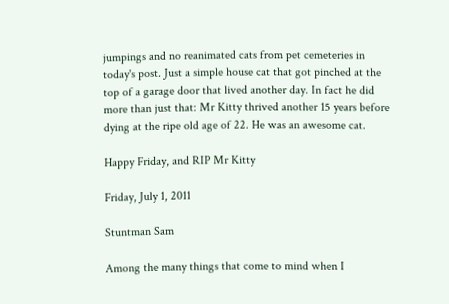jumpings and no reanimated cats from pet cemeteries in today's post. Just a simple house cat that got pinched at the top of a garage door that lived another day. In fact he did more than just that: Mr Kitty thrived another 15 years before dying at the ripe old age of 22. He was an awesome cat.

Happy Friday, and RIP Mr Kitty

Friday, July 1, 2011

Stuntman Sam

Among the many things that come to mind when I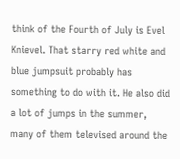think of the Fourth of July is Evel Knievel. That starry red white and blue jumpsuit probably has something to do with it. He also did a lot of jumps in the summer, many of them televised around the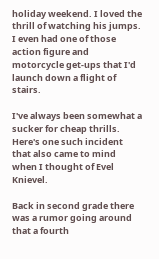holiday weekend. I loved the thrill of watching his jumps. I even had one of those action figure and motorcycle get-ups that I'd launch down a flight of stairs.

I've always been somewhat a sucker for cheap thrills. Here's one such incident that also came to mind when I thought of Evel Knievel.

Back in second grade there was a rumor going around that a fourth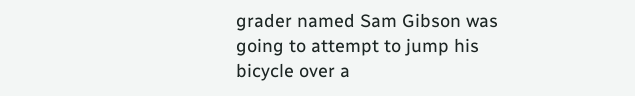grader named Sam Gibson was going to attempt to jump his bicycle over a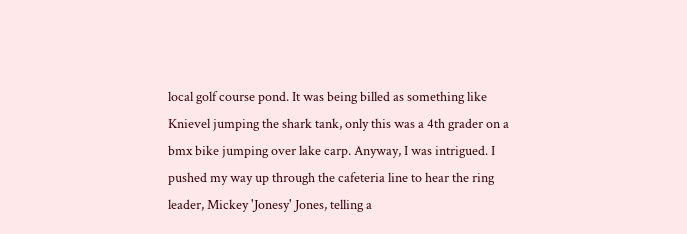local golf course pond. It was being billed as something like Knievel jumping the shark tank, only this was a 4th grader on a bmx bike jumping over lake carp. Anyway, I was intrigued. I pushed my way up through the cafeteria line to hear the ring leader, Mickey 'Jonesy' Jones, telling a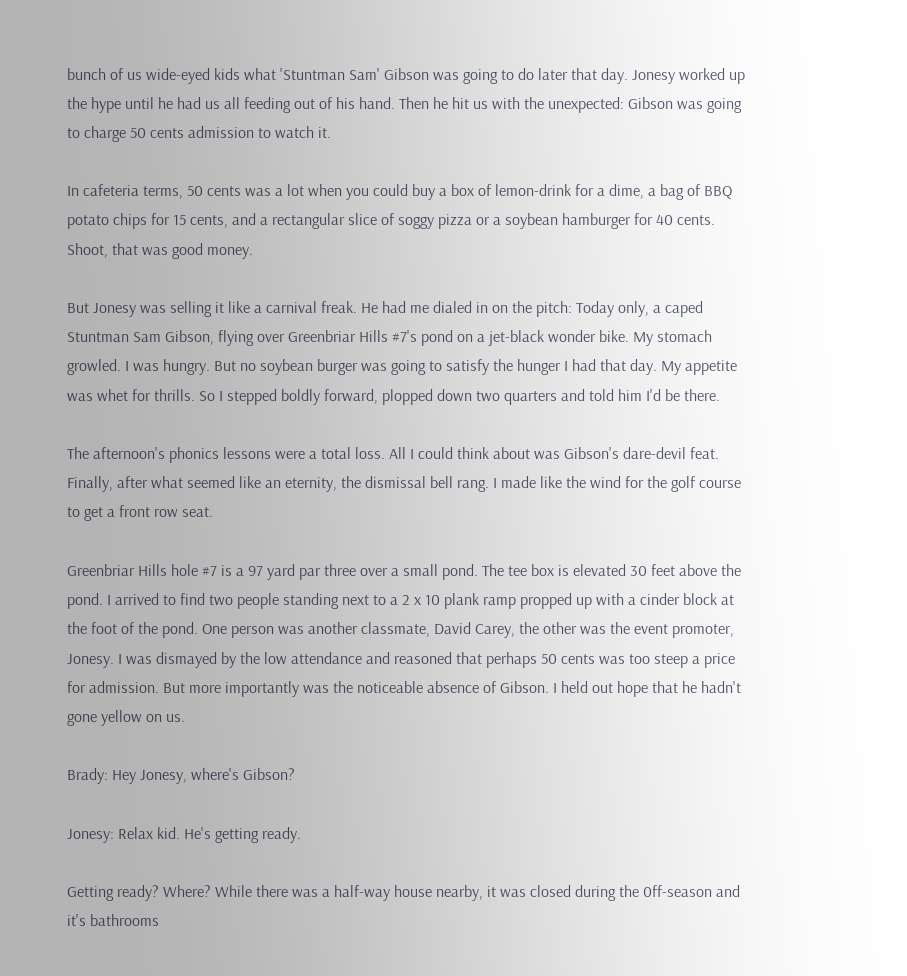bunch of us wide-eyed kids what 'Stuntman Sam' Gibson was going to do later that day. Jonesy worked up the hype until he had us all feeding out of his hand. Then he hit us with the unexpected: Gibson was going to charge 50 cents admission to watch it.

In cafeteria terms, 50 cents was a lot when you could buy a box of lemon-drink for a dime, a bag of BBQ potato chips for 15 cents, and a rectangular slice of soggy pizza or a soybean hamburger for 40 cents. Shoot, that was good money.

But Jonesy was selling it like a carnival freak. He had me dialed in on the pitch: Today only, a caped Stuntman Sam Gibson, flying over Greenbriar Hills #7's pond on a jet-black wonder bike. My stomach growled. I was hungry. But no soybean burger was going to satisfy the hunger I had that day. My appetite was whet for thrills. So I stepped boldly forward, plopped down two quarters and told him I'd be there.

The afternoon's phonics lessons were a total loss. All I could think about was Gibson's dare-devil feat. Finally, after what seemed like an eternity, the dismissal bell rang. I made like the wind for the golf course to get a front row seat.

Greenbriar Hills hole #7 is a 97 yard par three over a small pond. The tee box is elevated 30 feet above the pond. I arrived to find two people standing next to a 2 x 10 plank ramp propped up with a cinder block at the foot of the pond. One person was another classmate, David Carey, the other was the event promoter, Jonesy. I was dismayed by the low attendance and reasoned that perhaps 50 cents was too steep a price for admission. But more importantly was the noticeable absence of Gibson. I held out hope that he hadn't gone yellow on us.

Brady: Hey Jonesy, where's Gibson?

Jonesy: Relax kid. He's getting ready.

Getting ready? Where? While there was a half-way house nearby, it was closed during the 0ff-season and it's bathrooms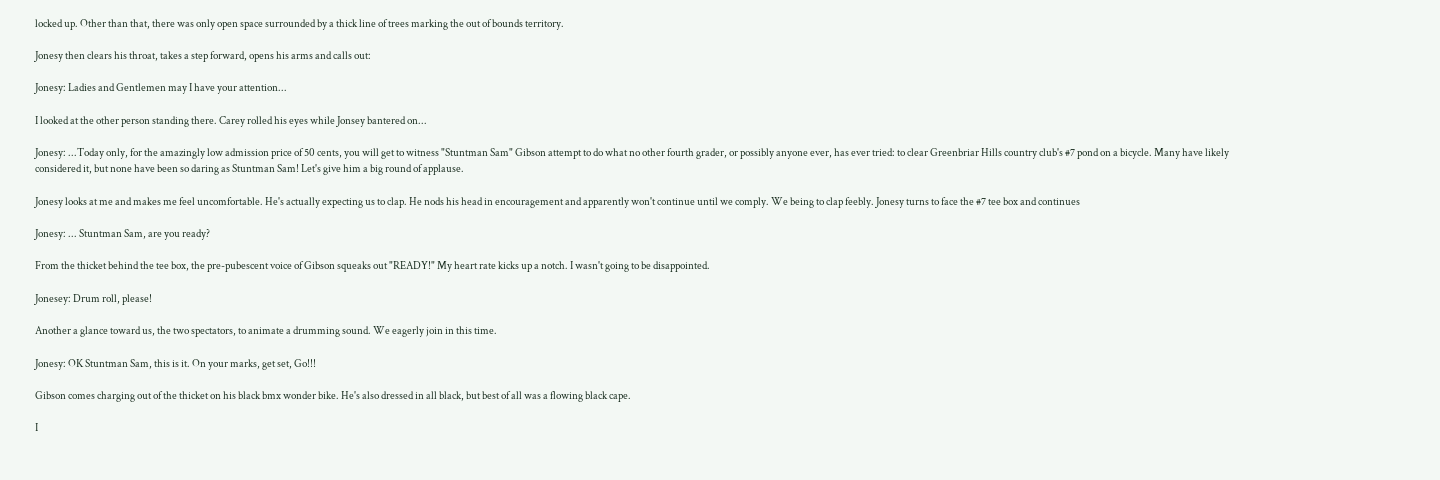locked up. Other than that, there was only open space surrounded by a thick line of trees marking the out of bounds territory.

Jonesy then clears his throat, takes a step forward, opens his arms and calls out:

Jonesy: Ladies and Gentlemen may I have your attention...

I looked at the other person standing there. Carey rolled his eyes while Jonsey bantered on...

Jonesy: ...Today only, for the amazingly low admission price of 50 cents, you will get to witness "Stuntman Sam" Gibson attempt to do what no other fourth grader, or possibly anyone ever, has ever tried: to clear Greenbriar Hills country club's #7 pond on a bicycle. Many have likely considered it, but none have been so daring as Stuntman Sam! Let's give him a big round of applause.

Jonesy looks at me and makes me feel uncomfortable. He's actually expecting us to clap. He nods his head in encouragement and apparently won't continue until we comply. We being to clap feebly. Jonesy turns to face the #7 tee box and continues

Jonesy: ... Stuntman Sam, are you ready?

From the thicket behind the tee box, the pre-pubescent voice of Gibson squeaks out "READY!" My heart rate kicks up a notch. I wasn't going to be disappointed.

Jonesey: Drum roll, please!

Another a glance toward us, the two spectators, to animate a drumming sound. We eagerly join in this time.

Jonesy: OK Stuntman Sam, this is it. On your marks, get set, Go!!!

Gibson comes charging out of the thicket on his black bmx wonder bike. He's also dressed in all black, but best of all was a flowing black cape.

I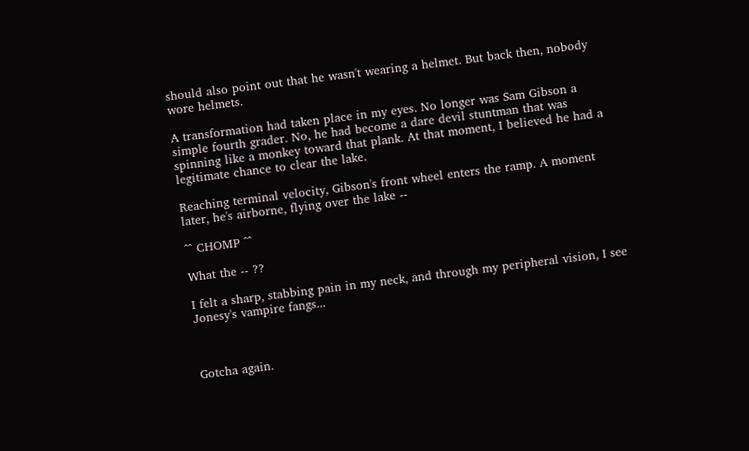should also point out that he wasn't wearing a helmet. But back then, nobody wore helmets.

A transformation had taken place in my eyes. No longer was Sam Gibson a simple fourth grader. No, he had become a dare devil stuntman that was spinning like a monkey toward that plank. At that moment, I believed he had a legitimate chance to clear the lake.

Reaching terminal velocity, Gibson's front wheel enters the ramp. A moment later, he's airborne, flying over the lake --

^^ CHOMP ^^

What the -- ??

I felt a sharp, stabbing pain in my neck, and through my peripheral vision, I see Jonesy's vampire fangs...



Gotcha again.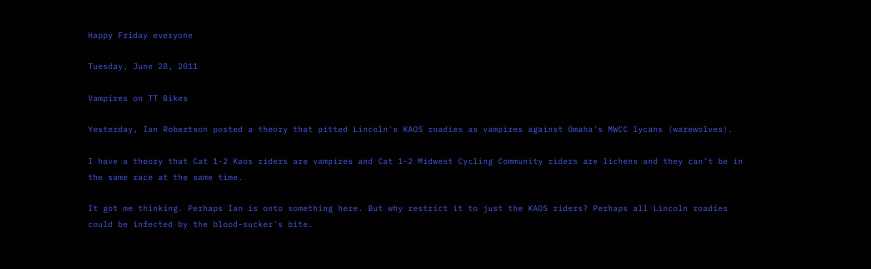Happy Friday everyone

Tuesday, June 28, 2011

Vampires on TT Bikes

Yesterday, Ian Robertson posted a theory that pitted Lincoln's KAOS roadies as vampires against Omaha's MWCC lycans (warewolves).

I have a theory that Cat 1-2 Kaos riders are vampires and Cat 1-2 Midwest Cycling Community riders are lichens and they can’t be in the same race at the same time.

It got me thinking. Perhaps Ian is onto something here. But why restrict it to just the KAOS riders? Perhaps all Lincoln roadies could be infected by the blood-sucker's bite.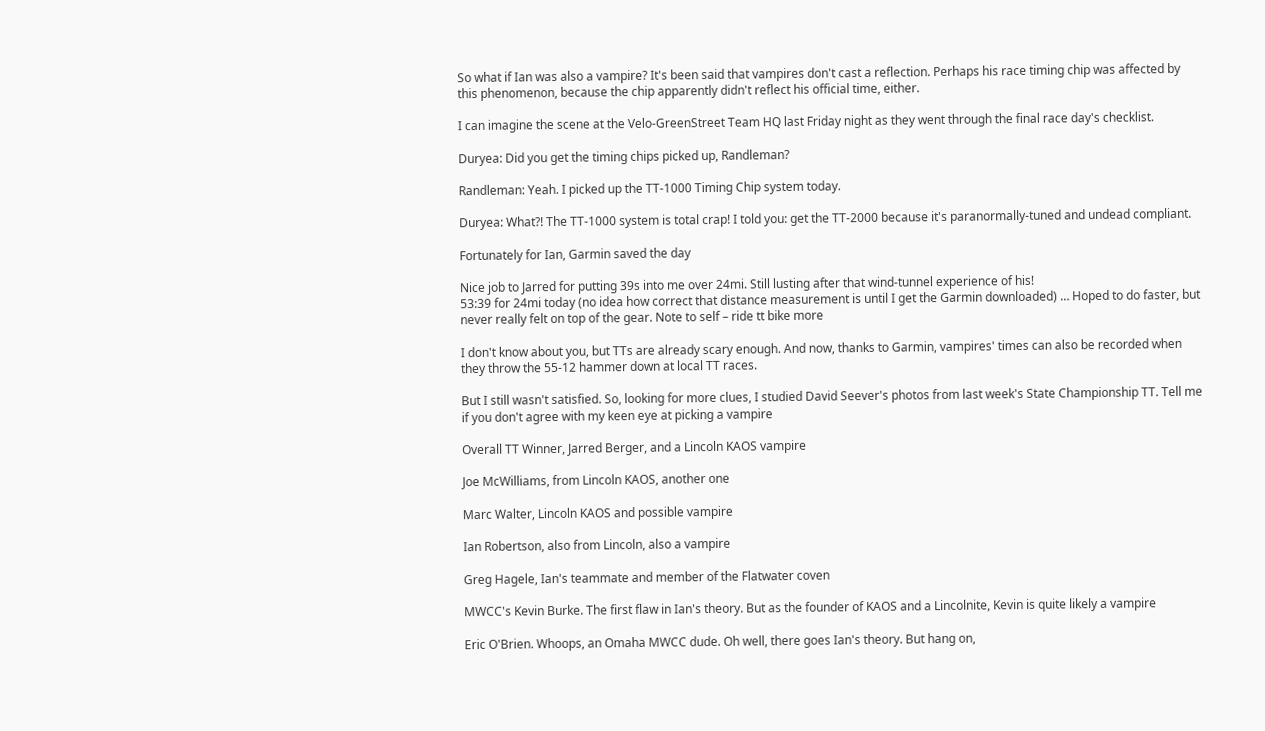So what if Ian was also a vampire? It's been said that vampires don't cast a reflection. Perhaps his race timing chip was affected by this phenomenon, because the chip apparently didn't reflect his official time, either.

I can imagine the scene at the Velo-GreenStreet Team HQ last Friday night as they went through the final race day's checklist.

Duryea: Did you get the timing chips picked up, Randleman?

Randleman: Yeah. I picked up the TT-1000 Timing Chip system today.

Duryea: What?! The TT-1000 system is total crap! I told you: get the TT-2000 because it's paranormally-tuned and undead compliant.

Fortunately for Ian, Garmin saved the day

Nice job to Jarred for putting 39s into me over 24mi. Still lusting after that wind-tunnel experience of his!
53:39 for 24mi today (no idea how correct that distance measurement is until I get the Garmin downloaded) … Hoped to do faster, but never really felt on top of the gear. Note to self – ride tt bike more

I don't know about you, but TTs are already scary enough. And now, thanks to Garmin, vampires' times can also be recorded when they throw the 55-12 hammer down at local TT races.

But I still wasn't satisfied. So, looking for more clues, I studied David Seever's photos from last week's State Championship TT. Tell me if you don't agree with my keen eye at picking a vampire

Overall TT Winner, Jarred Berger, and a Lincoln KAOS vampire

Joe McWilliams, from Lincoln KAOS, another one

Marc Walter, Lincoln KAOS and possible vampire

Ian Robertson, also from Lincoln, also a vampire

Greg Hagele, Ian's teammate and member of the Flatwater coven

MWCC's Kevin Burke. The first flaw in Ian's theory. But as the founder of KAOS and a Lincolnite, Kevin is quite likely a vampire

Eric O'Brien. Whoops, an Omaha MWCC dude. Oh well, there goes Ian's theory. But hang on,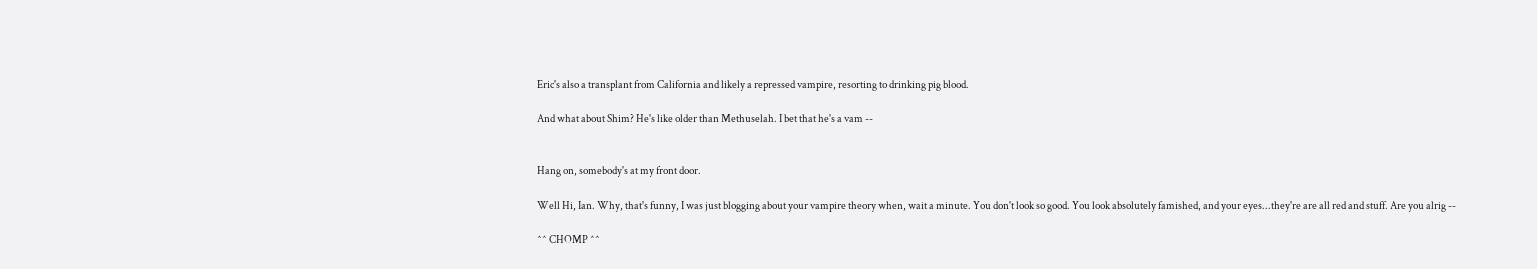Eric's also a transplant from California and likely a repressed vampire, resorting to drinking pig blood.

And what about Shim? He's like older than Methuselah. I bet that he's a vam --


Hang on, somebody's at my front door.

Well Hi, Ian. Why, that's funny, I was just blogging about your vampire theory when, wait a minute. You don't look so good. You look absolutely famished, and your eyes...they're are all red and stuff. Are you alrig --

^^ CHOMP ^^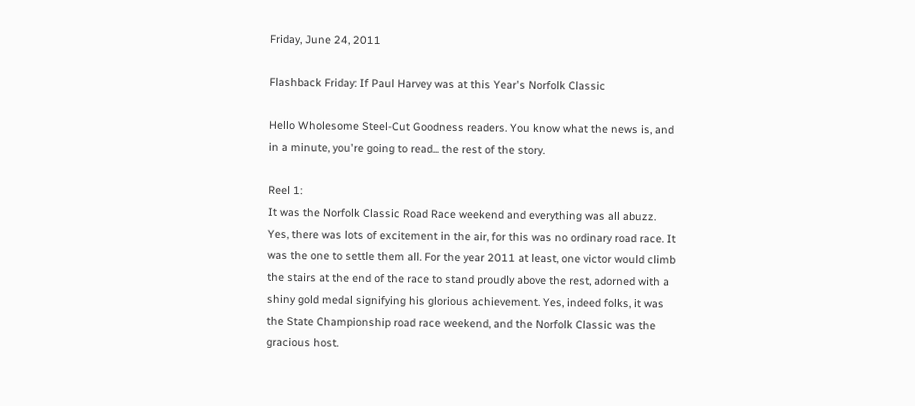Friday, June 24, 2011

Flashback Friday: If Paul Harvey was at this Year's Norfolk Classic

Hello Wholesome Steel-Cut Goodness readers. You know what the news is, and in a minute, you're going to read... the rest of the story.

Reel 1:
It was the Norfolk Classic Road Race weekend and everything was all abuzz. Yes, there was lots of excitement in the air, for this was no ordinary road race. It was the one to settle them all. For the year 2011 at least, one victor would climb the stairs at the end of the race to stand proudly above the rest, adorned with a shiny gold medal signifying his glorious achievement. Yes, indeed folks, it was the State Championship road race weekend, and the Norfolk Classic was the gracious host.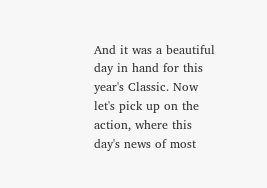And it was a beautiful day in hand for this year's Classic. Now let's pick up on the action, where this day's news of most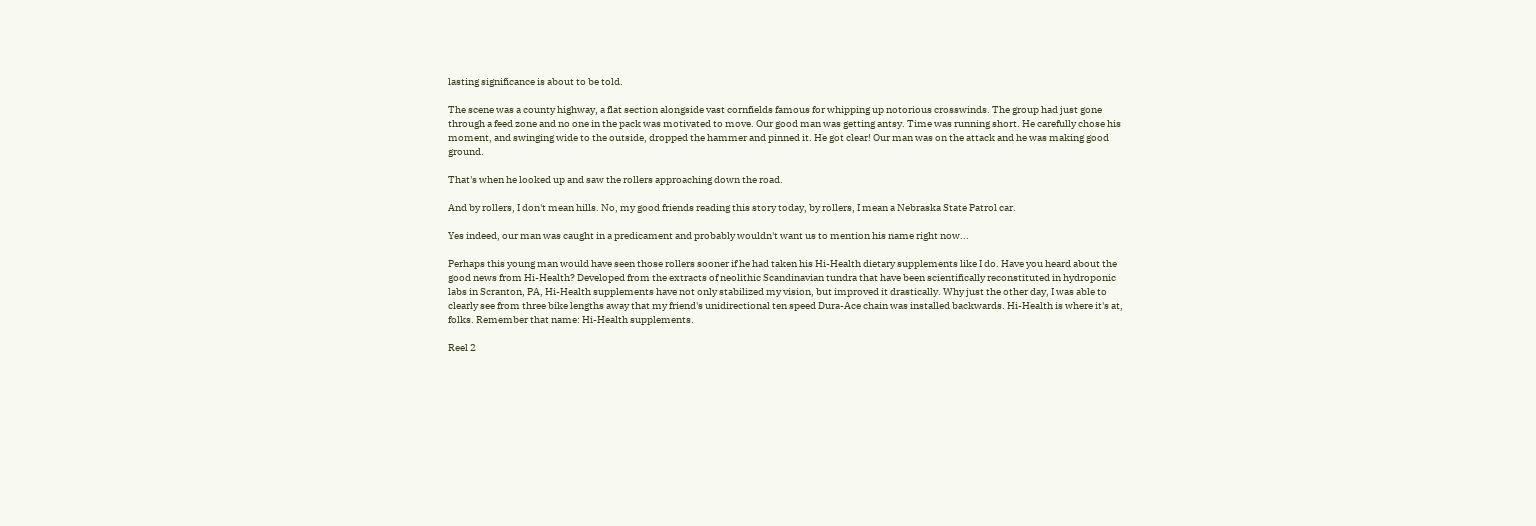lasting significance is about to be told.

The scene was a county highway, a flat section alongside vast cornfields famous for whipping up notorious crosswinds. The group had just gone through a feed zone and no one in the pack was motivated to move. Our good man was getting antsy. Time was running short. He carefully chose his moment, and swinging wide to the outside, dropped the hammer and pinned it. He got clear! Our man was on the attack and he was making good ground.

That's when he looked up and saw the rollers approaching down the road.

And by rollers, I don't mean hills. No, my good friends reading this story today, by rollers, I mean a Nebraska State Patrol car.

Yes indeed, our man was caught in a predicament and probably wouldn't want us to mention his name right now...

Perhaps this young man would have seen those rollers sooner if he had taken his Hi-Health dietary supplements like I do. Have you heard about the good news from Hi-Health? Developed from the extracts of neolithic Scandinavian tundra that have been scientifically reconstituted in hydroponic labs in Scranton, PA, Hi-Health supplements have not only stabilized my vision, but improved it drastically. Why just the other day, I was able to clearly see from three bike lengths away that my friend's unidirectional ten speed Dura-Ace chain was installed backwards. Hi-Health is where it's at, folks. Remember that name: Hi-Health supplements.

Reel 2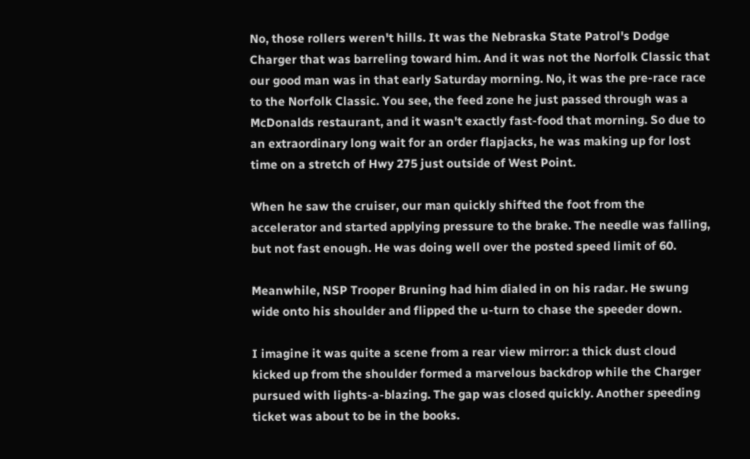No, those rollers weren't hills. It was the Nebraska State Patrol's Dodge Charger that was barreling toward him. And it was not the Norfolk Classic that our good man was in that early Saturday morning. No, it was the pre-race race to the Norfolk Classic. You see, the feed zone he just passed through was a McDonalds restaurant, and it wasn't exactly fast-food that morning. So due to an extraordinary long wait for an order flapjacks, he was making up for lost time on a stretch of Hwy 275 just outside of West Point.

When he saw the cruiser, our man quickly shifted the foot from the accelerator and started applying pressure to the brake. The needle was falling, but not fast enough. He was doing well over the posted speed limit of 60.

Meanwhile, NSP Trooper Bruning had him dialed in on his radar. He swung wide onto his shoulder and flipped the u-turn to chase the speeder down.

I imagine it was quite a scene from a rear view mirror: a thick dust cloud kicked up from the shoulder formed a marvelous backdrop while the Charger pursued with lights-a-blazing. The gap was closed quickly. Another speeding ticket was about to be in the books.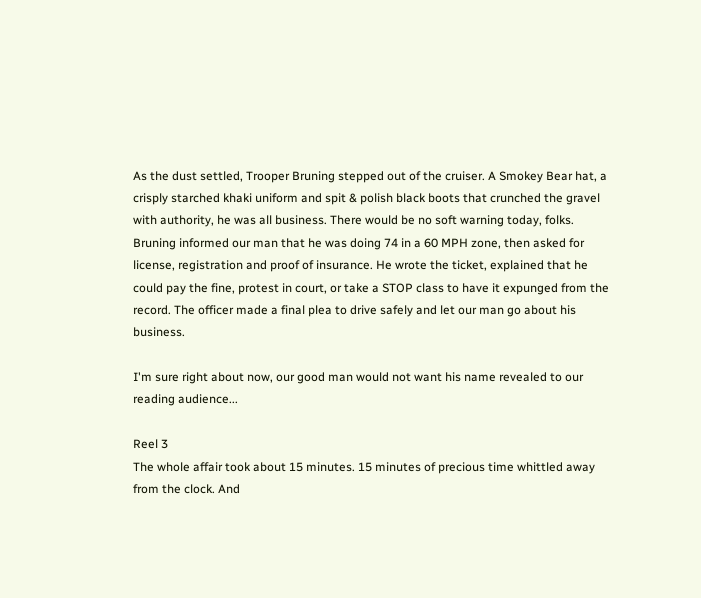As the dust settled, Trooper Bruning stepped out of the cruiser. A Smokey Bear hat, a crisply starched khaki uniform and spit & polish black boots that crunched the gravel with authority, he was all business. There would be no soft warning today, folks. Bruning informed our man that he was doing 74 in a 60 MPH zone, then asked for license, registration and proof of insurance. He wrote the ticket, explained that he could pay the fine, protest in court, or take a STOP class to have it expunged from the record. The officer made a final plea to drive safely and let our man go about his business.

I'm sure right about now, our good man would not want his name revealed to our reading audience...

Reel 3
The whole affair took about 15 minutes. 15 minutes of precious time whittled away from the clock. And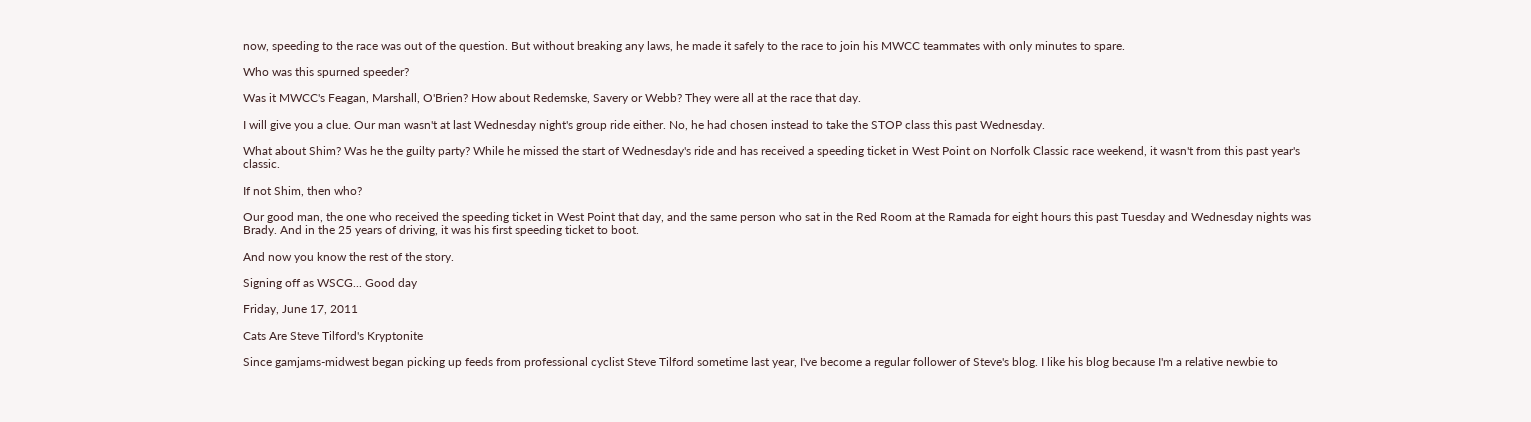now, speeding to the race was out of the question. But without breaking any laws, he made it safely to the race to join his MWCC teammates with only minutes to spare.

Who was this spurned speeder?

Was it MWCC's Feagan, Marshall, O'Brien? How about Redemske, Savery or Webb? They were all at the race that day.

I will give you a clue. Our man wasn't at last Wednesday night's group ride either. No, he had chosen instead to take the STOP class this past Wednesday.

What about Shim? Was he the guilty party? While he missed the start of Wednesday's ride and has received a speeding ticket in West Point on Norfolk Classic race weekend, it wasn't from this past year's classic.

If not Shim, then who?

Our good man, the one who received the speeding ticket in West Point that day, and the same person who sat in the Red Room at the Ramada for eight hours this past Tuesday and Wednesday nights was Brady. And in the 25 years of driving, it was his first speeding ticket to boot.

And now you know the rest of the story.

Signing off as WSCG... Good day

Friday, June 17, 2011

Cats Are Steve Tilford's Kryptonite

Since gamjams-midwest began picking up feeds from professional cyclist Steve Tilford sometime last year, I've become a regular follower of Steve's blog. I like his blog because I'm a relative newbie to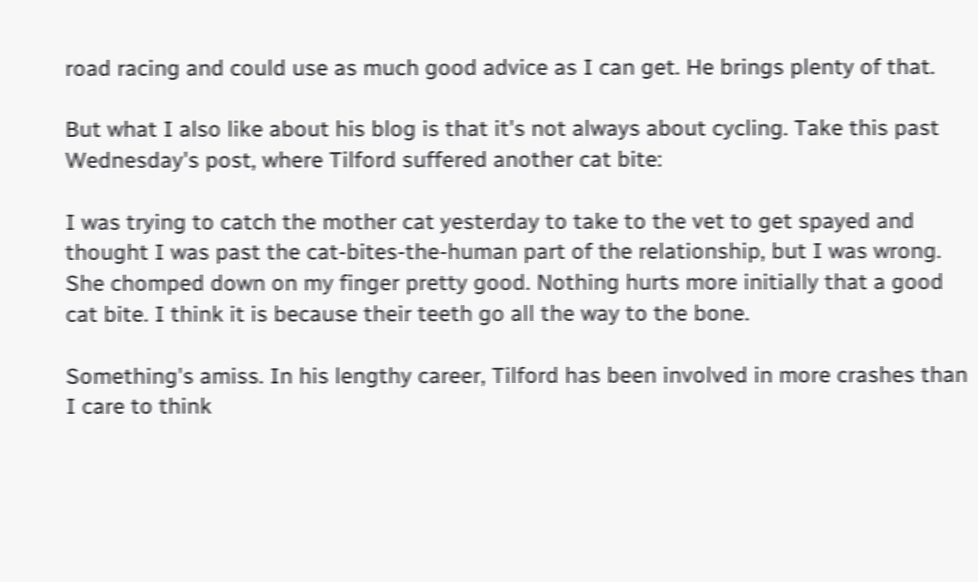road racing and could use as much good advice as I can get. He brings plenty of that.

But what I also like about his blog is that it's not always about cycling. Take this past Wednesday's post, where Tilford suffered another cat bite:

I was trying to catch the mother cat yesterday to take to the vet to get spayed and thought I was past the cat-bites-the-human part of the relationship, but I was wrong. She chomped down on my finger pretty good. Nothing hurts more initially that a good cat bite. I think it is because their teeth go all the way to the bone.

Something's amiss. In his lengthy career, Tilford has been involved in more crashes than I care to think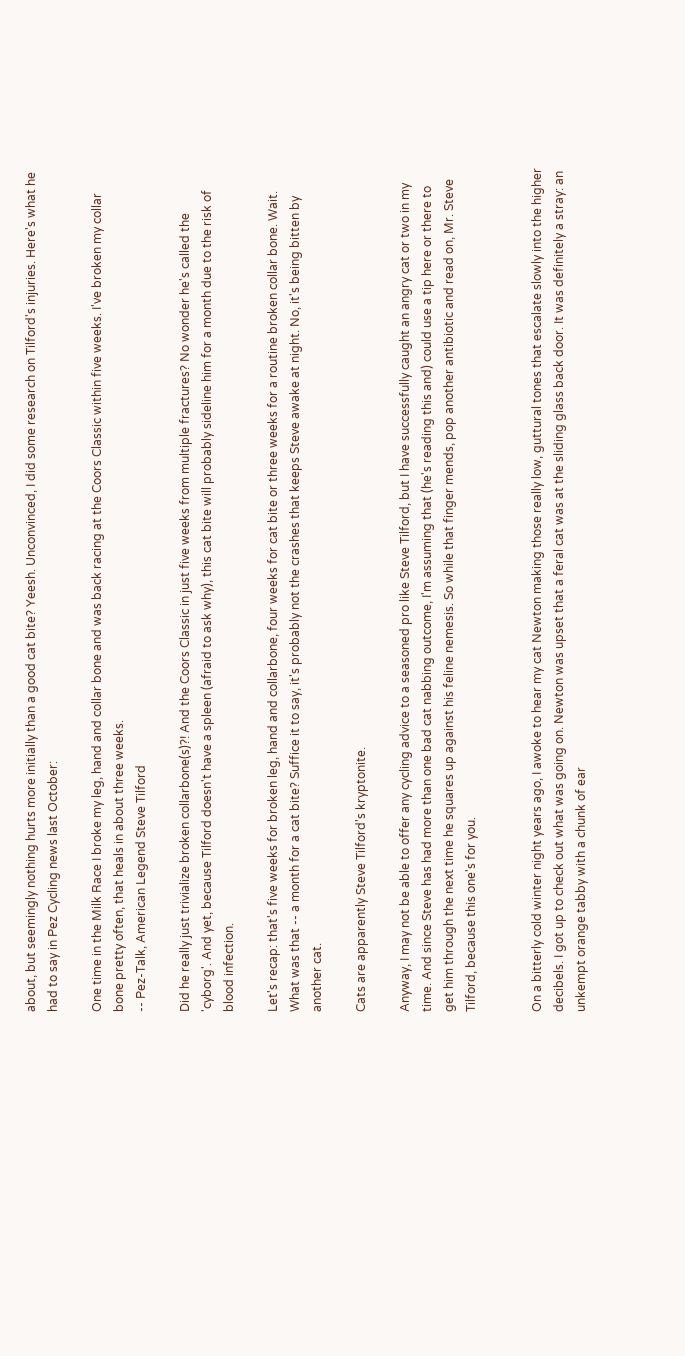about, but seemingly nothing hurts more initially than a good cat bite? Yeesh. Unconvinced, I did some research on Tilford's injuries. Here's what he had to say in Pez Cycling news last October:

One time in the Milk Race I broke my leg, hand and collar bone and was back racing at the Coors Classic within five weeks. I've broken my collar bone pretty often, that heals in about three weeks.
-- Pez-Talk, American Legend Steve Tilford

Did he really just trivialize broken collarbone(s)?! And the Coors Classic in just five weeks from multiple fractures? No wonder he's called the 'cyborg'. And yet, because Tilford doesn't have a spleen (afraid to ask why), this cat bite will probably sideline him for a month due to the risk of blood infection.

Let's recap: that's five weeks for broken leg, hand and collarbone, four weeks for cat bite or three weeks for a routine broken collar bone. Wait. What was that -- a month for a cat bite? Suffice it to say, it's probably not the crashes that keeps Steve awake at night. No, it's being bitten by another cat.

Cats are apparently Steve Tilford's kryptonite.

Anyway, I may not be able to offer any cycling advice to a seasoned pro like Steve Tilford, but I have successfully caught an angry cat or two in my time. And since Steve has had more than one bad cat nabbing outcome, I'm assuming that (he's reading this and) could use a tip here or there to get him through the next time he squares up against his feline nemesis. So while that finger mends, pop another antibiotic and read on, Mr. Steve Tilford, because this one's for you.


On a bitterly cold winter night years ago, I awoke to hear my cat Newton making those really low, guttural tones that escalate slowly into the higher decibels. I got up to check out what was going on. Newton was upset that a feral cat was at the sliding glass back door. It was definitely a stray: an unkempt orange tabby with a chunk of ear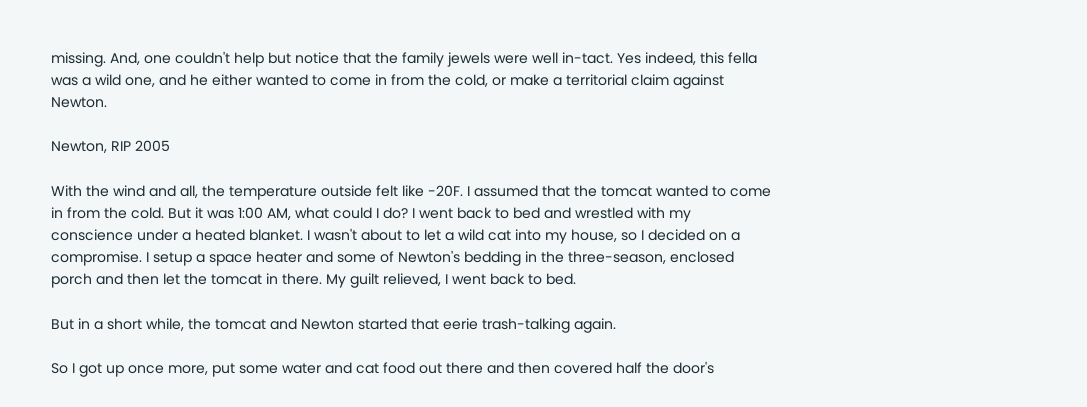missing. And, one couldn't help but notice that the family jewels were well in-tact. Yes indeed, this fella was a wild one, and he either wanted to come in from the cold, or make a territorial claim against Newton.

Newton, RIP 2005

With the wind and all, the temperature outside felt like -20F. I assumed that the tomcat wanted to come in from the cold. But it was 1:00 AM, what could I do? I went back to bed and wrestled with my conscience under a heated blanket. I wasn't about to let a wild cat into my house, so I decided on a compromise. I setup a space heater and some of Newton's bedding in the three-season, enclosed porch and then let the tomcat in there. My guilt relieved, I went back to bed.

But in a short while, the tomcat and Newton started that eerie trash-talking again.

So I got up once more, put some water and cat food out there and then covered half the door's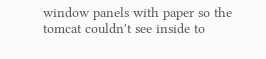window panels with paper so the tomcat couldn't see inside to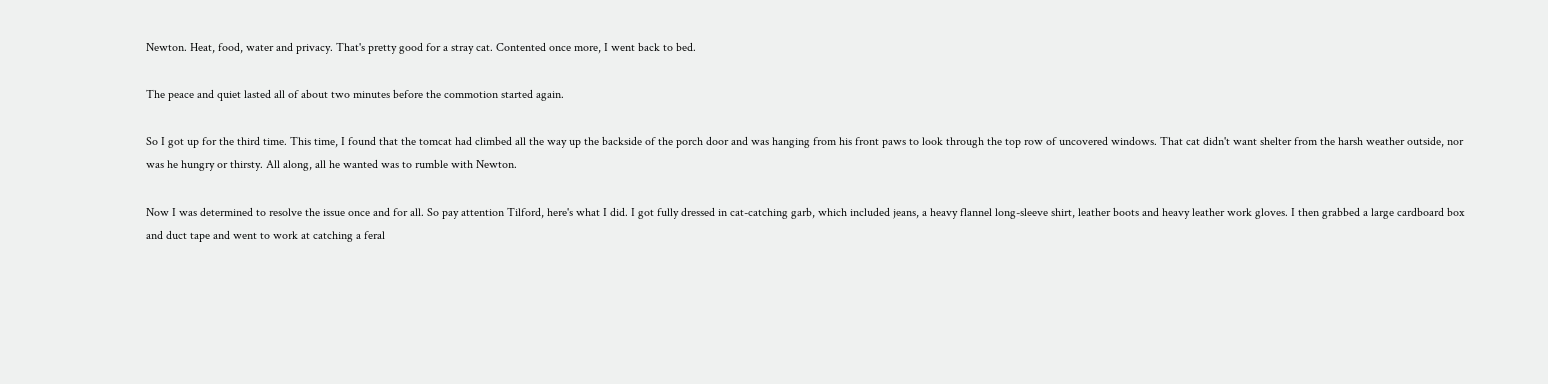Newton. Heat, food, water and privacy. That's pretty good for a stray cat. Contented once more, I went back to bed.

The peace and quiet lasted all of about two minutes before the commotion started again.

So I got up for the third time. This time, I found that the tomcat had climbed all the way up the backside of the porch door and was hanging from his front paws to look through the top row of uncovered windows. That cat didn't want shelter from the harsh weather outside, nor was he hungry or thirsty. All along, all he wanted was to rumble with Newton.

Now I was determined to resolve the issue once and for all. So pay attention Tilford, here's what I did. I got fully dressed in cat-catching garb, which included jeans, a heavy flannel long-sleeve shirt, leather boots and heavy leather work gloves. I then grabbed a large cardboard box and duct tape and went to work at catching a feral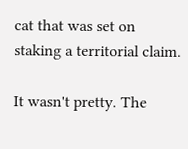cat that was set on staking a territorial claim.

It wasn't pretty. The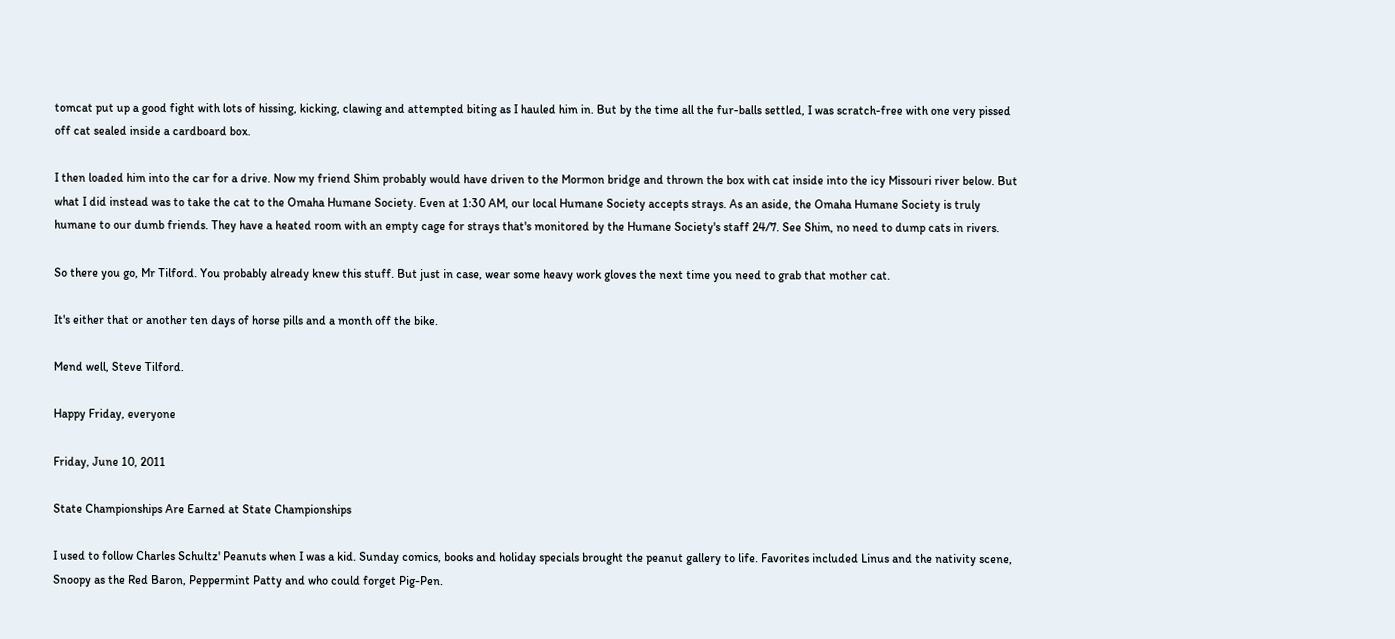tomcat put up a good fight with lots of hissing, kicking, clawing and attempted biting as I hauled him in. But by the time all the fur-balls settled, I was scratch-free with one very pissed off cat sealed inside a cardboard box.

I then loaded him into the car for a drive. Now my friend Shim probably would have driven to the Mormon bridge and thrown the box with cat inside into the icy Missouri river below. But what I did instead was to take the cat to the Omaha Humane Society. Even at 1:30 AM, our local Humane Society accepts strays. As an aside, the Omaha Humane Society is truly humane to our dumb friends. They have a heated room with an empty cage for strays that's monitored by the Humane Society's staff 24/7. See Shim, no need to dump cats in rivers.

So there you go, Mr Tilford. You probably already knew this stuff. But just in case, wear some heavy work gloves the next time you need to grab that mother cat.

It's either that or another ten days of horse pills and a month off the bike.

Mend well, Steve Tilford.

Happy Friday, everyone

Friday, June 10, 2011

State Championships Are Earned at State Championships

I used to follow Charles Schultz' Peanuts when I was a kid. Sunday comics, books and holiday specials brought the peanut gallery to life. Favorites included Linus and the nativity scene, Snoopy as the Red Baron, Peppermint Patty and who could forget Pig-Pen.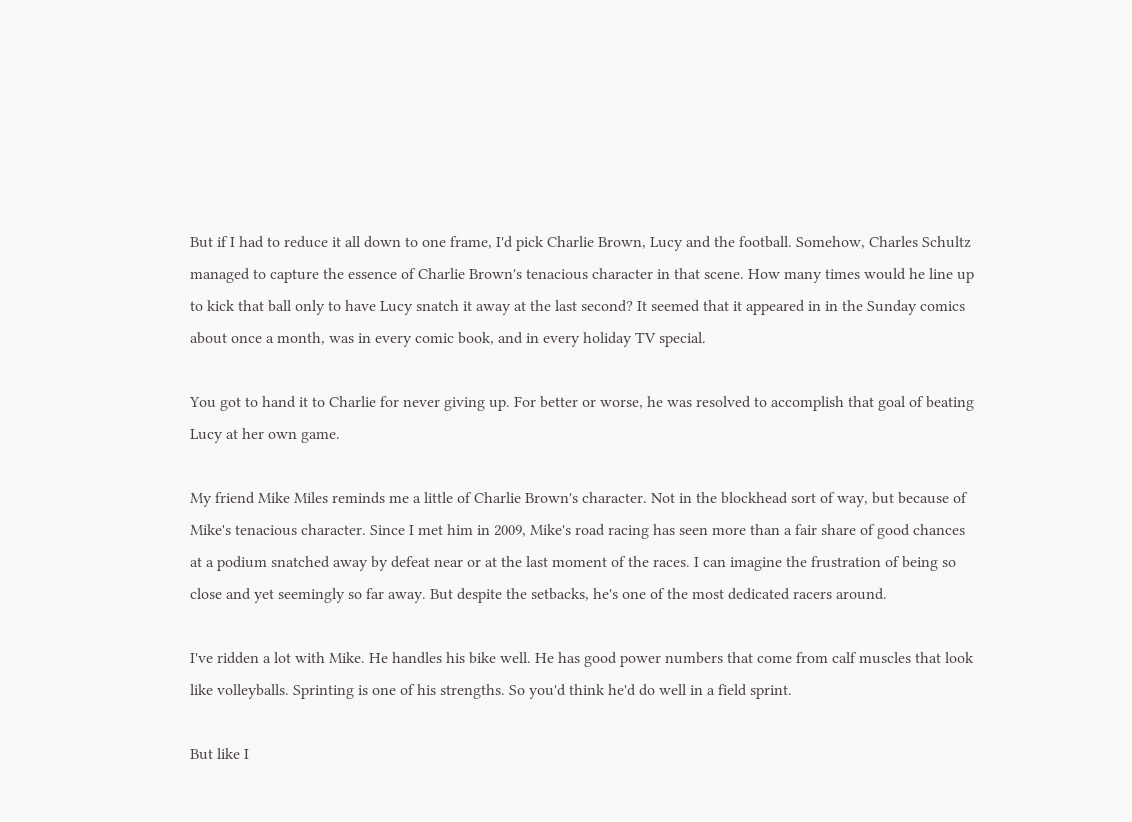But if I had to reduce it all down to one frame, I'd pick Charlie Brown, Lucy and the football. Somehow, Charles Schultz managed to capture the essence of Charlie Brown's tenacious character in that scene. How many times would he line up to kick that ball only to have Lucy snatch it away at the last second? It seemed that it appeared in in the Sunday comics about once a month, was in every comic book, and in every holiday TV special.

You got to hand it to Charlie for never giving up. For better or worse, he was resolved to accomplish that goal of beating Lucy at her own game.

My friend Mike Miles reminds me a little of Charlie Brown's character. Not in the blockhead sort of way, but because of Mike's tenacious character. Since I met him in 2009, Mike's road racing has seen more than a fair share of good chances at a podium snatched away by defeat near or at the last moment of the races. I can imagine the frustration of being so close and yet seemingly so far away. But despite the setbacks, he's one of the most dedicated racers around.

I've ridden a lot with Mike. He handles his bike well. He has good power numbers that come from calf muscles that look like volleyballs. Sprinting is one of his strengths. So you'd think he'd do well in a field sprint.

But like I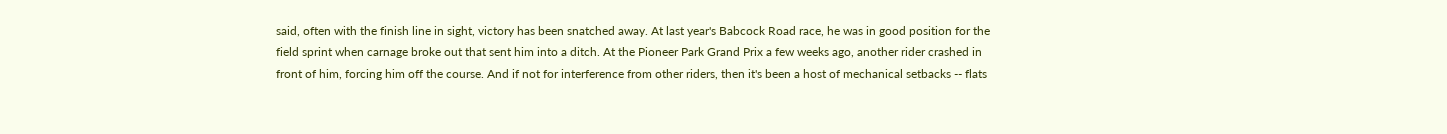said, often with the finish line in sight, victory has been snatched away. At last year's Babcock Road race, he was in good position for the field sprint when carnage broke out that sent him into a ditch. At the Pioneer Park Grand Prix a few weeks ago, another rider crashed in front of him, forcing him off the course. And if not for interference from other riders, then it's been a host of mechanical setbacks -- flats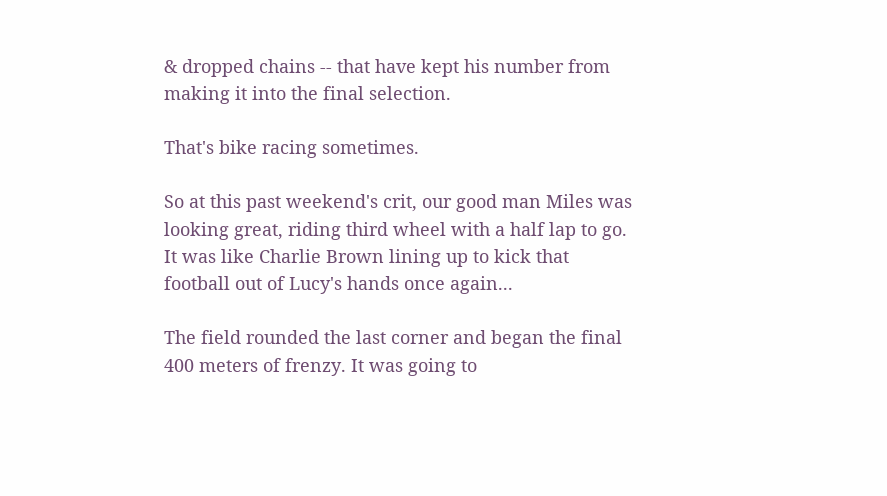& dropped chains -- that have kept his number from making it into the final selection.

That's bike racing sometimes.

So at this past weekend's crit, our good man Miles was looking great, riding third wheel with a half lap to go. It was like Charlie Brown lining up to kick that football out of Lucy's hands once again...

The field rounded the last corner and began the final 400 meters of frenzy. It was going to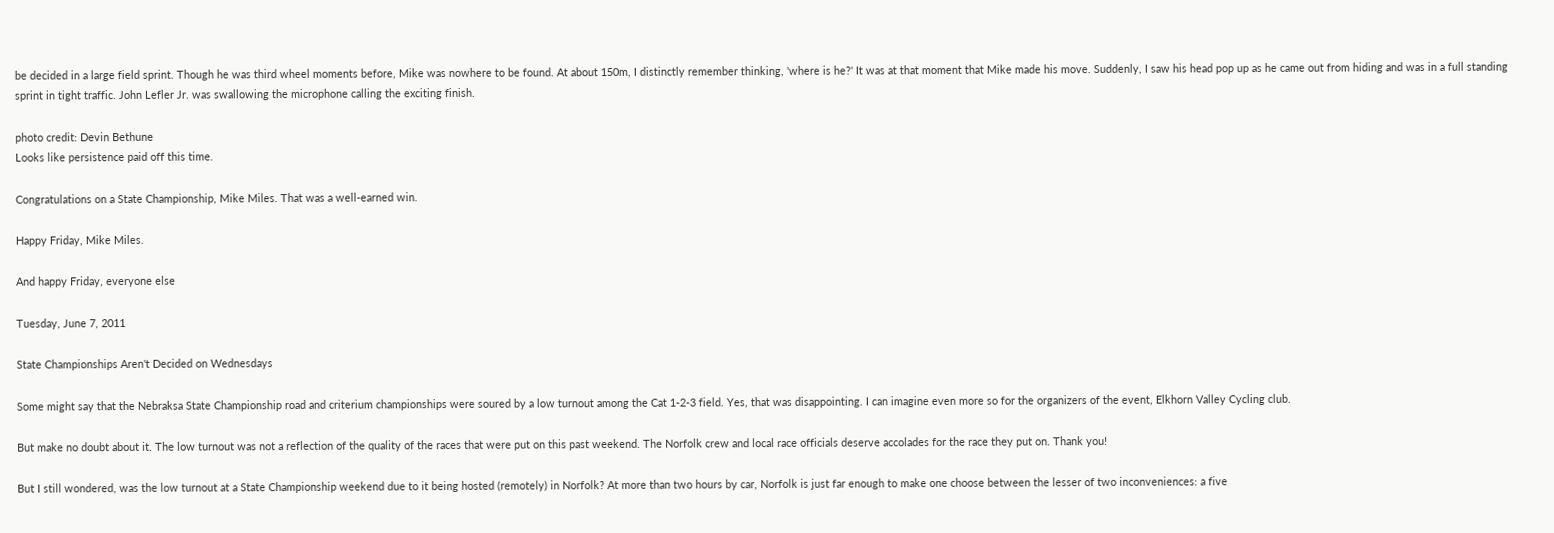be decided in a large field sprint. Though he was third wheel moments before, Mike was nowhere to be found. At about 150m, I distinctly remember thinking, 'where is he?' It was at that moment that Mike made his move. Suddenly, I saw his head pop up as he came out from hiding and was in a full standing sprint in tight traffic. John Lefler Jr. was swallowing the microphone calling the exciting finish.

photo credit: Devin Bethune
Looks like persistence paid off this time.

Congratulations on a State Championship, Mike Miles. That was a well-earned win.

Happy Friday, Mike Miles.

And happy Friday, everyone else

Tuesday, June 7, 2011

State Championships Aren't Decided on Wednesdays

Some might say that the Nebraksa State Championship road and criterium championships were soured by a low turnout among the Cat 1-2-3 field. Yes, that was disappointing. I can imagine even more so for the organizers of the event, Elkhorn Valley Cycling club.

But make no doubt about it. The low turnout was not a reflection of the quality of the races that were put on this past weekend. The Norfolk crew and local race officials deserve accolades for the race they put on. Thank you!

But I still wondered, was the low turnout at a State Championship weekend due to it being hosted (remotely) in Norfolk? At more than two hours by car, Norfolk is just far enough to make one choose between the lesser of two inconveniences: a five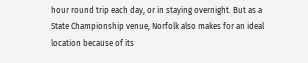hour round trip each day, or in staying overnight. But as a State Championship venue, Norfolk also makes for an ideal location because of its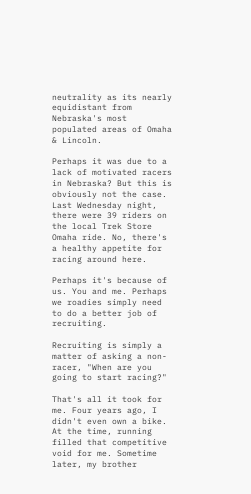neutrality as its nearly equidistant from Nebraska's most populated areas of Omaha & Lincoln.

Perhaps it was due to a lack of motivated racers in Nebraska? But this is obviously not the case. Last Wednesday night, there were 39 riders on the local Trek Store Omaha ride. No, there's a healthy appetite for racing around here.

Perhaps it's because of us. You and me. Perhaps we roadies simply need to do a better job of recruiting.

Recruiting is simply a matter of asking a non-racer, "When are you going to start racing?"

That's all it took for me. Four years ago, I didn't even own a bike. At the time, running filled that competitive void for me. Sometime later, my brother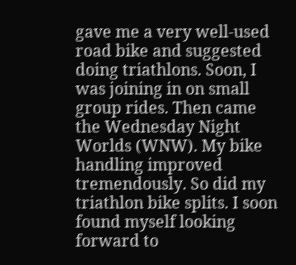gave me a very well-used road bike and suggested doing triathlons. Soon, I was joining in on small group rides. Then came the Wednesday Night Worlds (WNW). My bike handling improved tremendously. So did my triathlon bike splits. I soon found myself looking forward to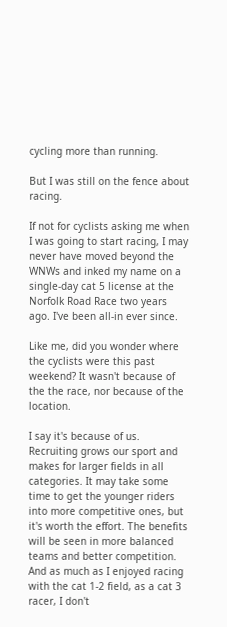cycling more than running.

But I was still on the fence about racing.

If not for cyclists asking me when I was going to start racing, I may never have moved beyond the WNWs and inked my name on a single-day cat 5 license at the Norfolk Road Race two years ago. I've been all-in ever since.

Like me, did you wonder where the cyclists were this past weekend? It wasn't because of the the race, nor because of the location.

I say it's because of us. Recruiting grows our sport and makes for larger fields in all categories. It may take some time to get the younger riders into more competitive ones, but it's worth the effort. The benefits will be seen in more balanced teams and better competition. And as much as I enjoyed racing with the cat 1-2 field, as a cat 3 racer, I don't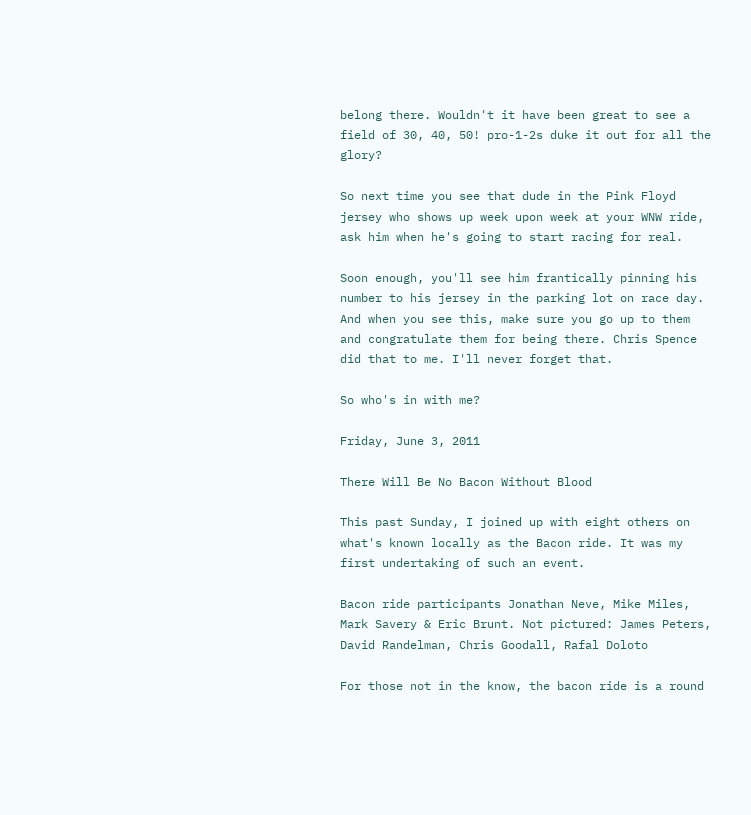belong there. Wouldn't it have been great to see a field of 30, 40, 50! pro-1-2s duke it out for all the glory?

So next time you see that dude in the Pink Floyd jersey who shows up week upon week at your WNW ride, ask him when he's going to start racing for real.

Soon enough, you'll see him frantically pinning his number to his jersey in the parking lot on race day. And when you see this, make sure you go up to them and congratulate them for being there. Chris Spence did that to me. I'll never forget that.

So who's in with me?

Friday, June 3, 2011

There Will Be No Bacon Without Blood

This past Sunday, I joined up with eight others on what's known locally as the Bacon ride. It was my first undertaking of such an event.

Bacon ride participants Jonathan Neve, Mike Miles, Mark Savery & Eric Brunt. Not pictured: James Peters, David Randelman, Chris Goodall, Rafal Doloto

For those not in the know, the bacon ride is a round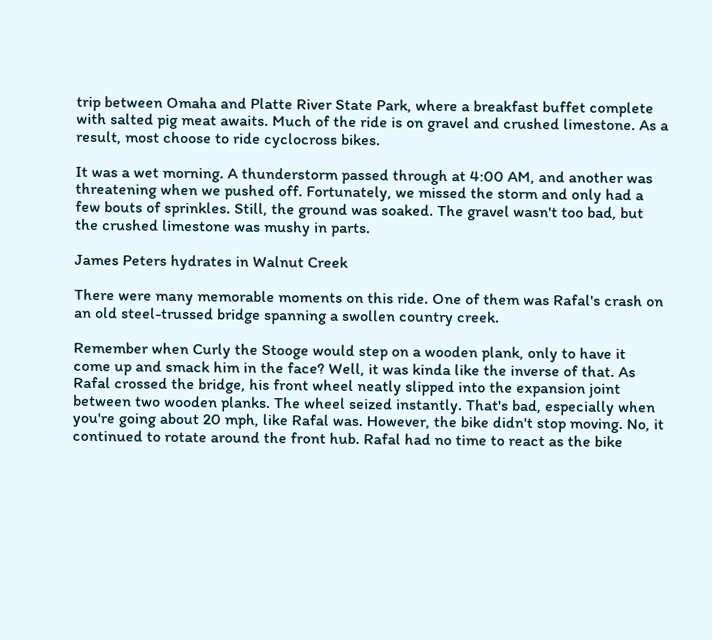trip between Omaha and Platte River State Park, where a breakfast buffet complete with salted pig meat awaits. Much of the ride is on gravel and crushed limestone. As a result, most choose to ride cyclocross bikes.

It was a wet morning. A thunderstorm passed through at 4:00 AM, and another was threatening when we pushed off. Fortunately, we missed the storm and only had a few bouts of sprinkles. Still, the ground was soaked. The gravel wasn't too bad, but the crushed limestone was mushy in parts.

James Peters hydrates in Walnut Creek

There were many memorable moments on this ride. One of them was Rafal's crash on an old steel-trussed bridge spanning a swollen country creek.

Remember when Curly the Stooge would step on a wooden plank, only to have it come up and smack him in the face? Well, it was kinda like the inverse of that. As Rafal crossed the bridge, his front wheel neatly slipped into the expansion joint between two wooden planks. The wheel seized instantly. That's bad, especially when you're going about 20 mph, like Rafal was. However, the bike didn't stop moving. No, it continued to rotate around the front hub. Rafal had no time to react as the bike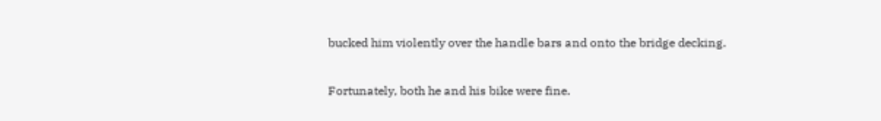bucked him violently over the handle bars and onto the bridge decking.

Fortunately, both he and his bike were fine.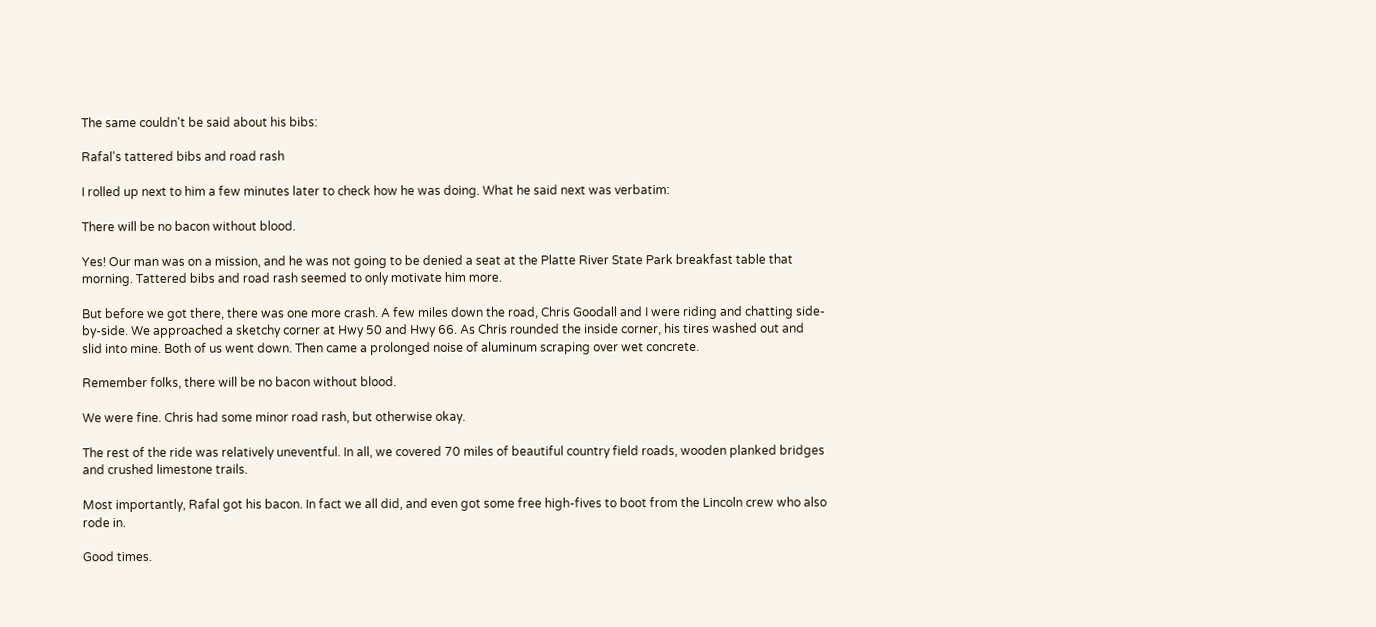The same couldn't be said about his bibs:

Rafal's tattered bibs and road rash

I rolled up next to him a few minutes later to check how he was doing. What he said next was verbatim:

There will be no bacon without blood.

Yes! Our man was on a mission, and he was not going to be denied a seat at the Platte River State Park breakfast table that morning. Tattered bibs and road rash seemed to only motivate him more.

But before we got there, there was one more crash. A few miles down the road, Chris Goodall and I were riding and chatting side-by-side. We approached a sketchy corner at Hwy 50 and Hwy 66. As Chris rounded the inside corner, his tires washed out and slid into mine. Both of us went down. Then came a prolonged noise of aluminum scraping over wet concrete.

Remember folks, there will be no bacon without blood.

We were fine. Chris had some minor road rash, but otherwise okay.

The rest of the ride was relatively uneventful. In all, we covered 70 miles of beautiful country field roads, wooden planked bridges and crushed limestone trails.

Most importantly, Rafal got his bacon. In fact we all did, and even got some free high-fives to boot from the Lincoln crew who also rode in.

Good times.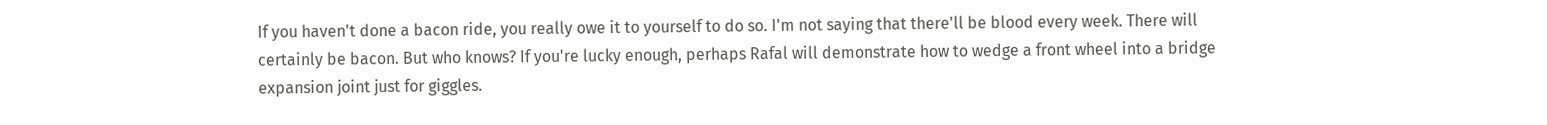If you haven't done a bacon ride, you really owe it to yourself to do so. I'm not saying that there'll be blood every week. There will certainly be bacon. But who knows? If you're lucky enough, perhaps Rafal will demonstrate how to wedge a front wheel into a bridge expansion joint just for giggles.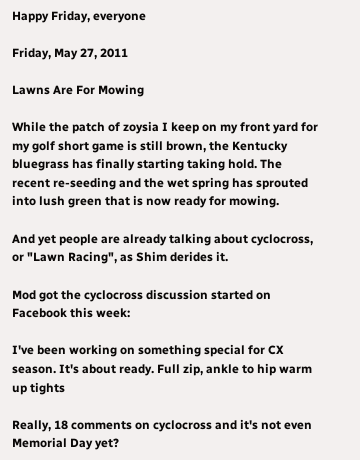Happy Friday, everyone

Friday, May 27, 2011

Lawns Are For Mowing

While the patch of zoysia I keep on my front yard for my golf short game is still brown, the Kentucky bluegrass has finally starting taking hold. The recent re-seeding and the wet spring has sprouted into lush green that is now ready for mowing.

And yet people are already talking about cyclocross, or "Lawn Racing", as Shim derides it.

Mod got the cyclocross discussion started on Facebook this week:

I've been working on something special for CX season. It's about ready. Full zip, ankle to hip warm up tights

Really, 18 comments on cyclocross and it's not even Memorial Day yet?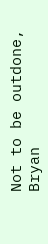Not to be outdone, Bryan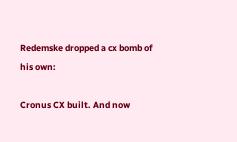Redemske dropped a cx bomb of his own:

Cronus CX built. And now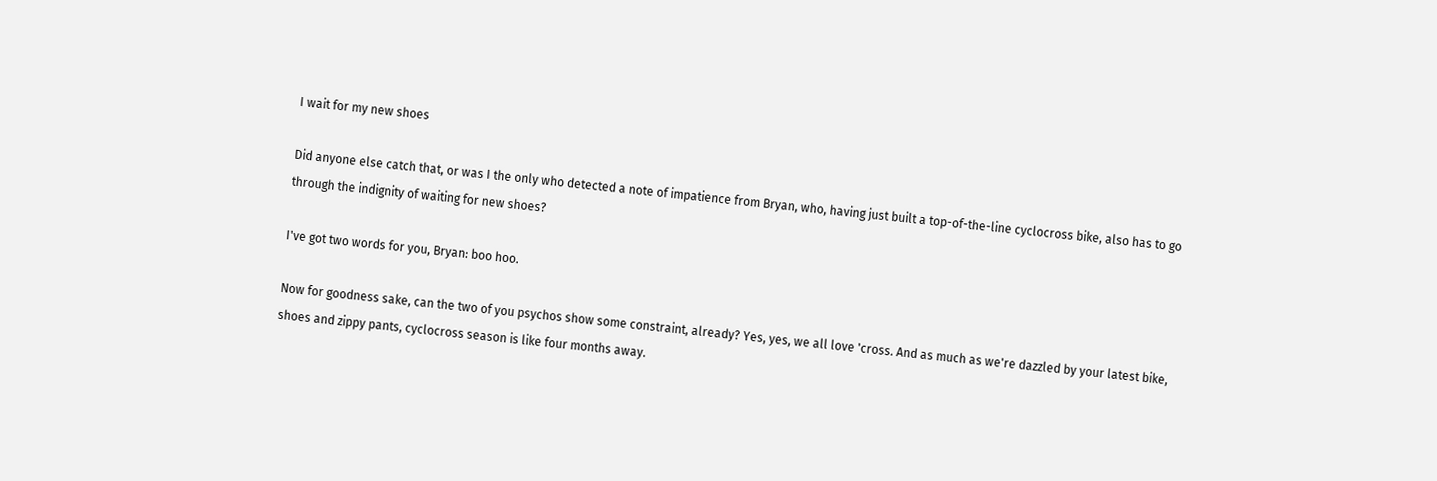I wait for my new shoes

Did anyone else catch that, or was I the only who detected a note of impatience from Bryan, who, having just built a top-of-the-line cyclocross bike, also has to go through the indignity of waiting for new shoes?

I've got two words for you, Bryan: boo hoo.

Now for goodness sake, can the two of you psychos show some constraint, already? Yes, yes, we all love 'cross. And as much as we're dazzled by your latest bike, shoes and zippy pants, cyclocross season is like four months away.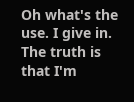Oh what's the use. I give in. The truth is that I'm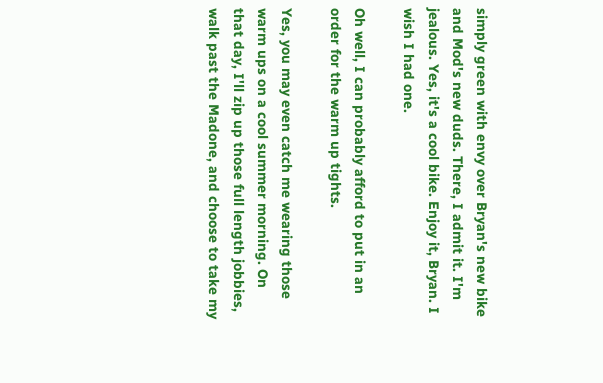simply green with envy over Bryan's new bike and Mod's new duds. There, I admit it. I'm jealous. Yes, it's a cool bike. Enjoy it, Bryan. I wish I had one.

Oh well, I can probably afford to put in an order for the warm up tights.

Yes, you may even catch me wearing those warm ups on a cool summer morning. On that day, I'll zip up those full length jobbies, walk past the Madone, and choose to take my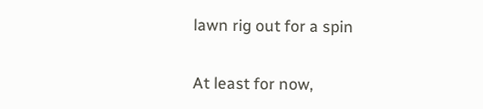lawn rig out for a spin

At least for now,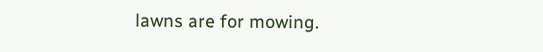lawns are for mowing.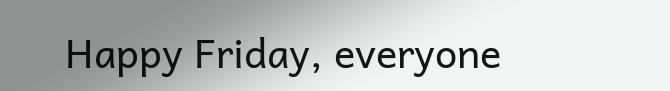Happy Friday, everyone